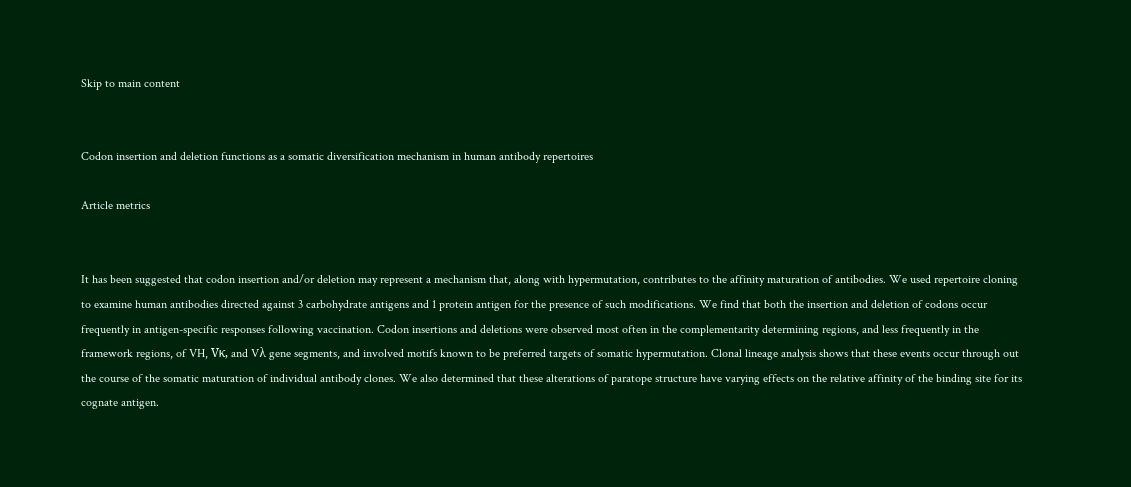Skip to main content


Codon insertion and deletion functions as a somatic diversification mechanism in human antibody repertoires

Article metrics


It has been suggested that codon insertion and/or deletion may represent a mechanism that, along with hypermutation, contributes to the affinity maturation of antibodies. We used repertoire cloning to examine human antibodies directed against 3 carbohydrate antigens and 1 protein antigen for the presence of such modifications. We find that both the insertion and deletion of codons occur frequently in antigen-specific responses following vaccination. Codon insertions and deletions were observed most often in the complementarity determining regions, and less frequently in the framework regions, of VH, Vκ, and Vλ gene segments, and involved motifs known to be preferred targets of somatic hypermutation. Clonal lineage analysis shows that these events occur through out the course of the somatic maturation of individual antibody clones. We also determined that these alterations of paratope structure have varying effects on the relative affinity of the binding site for its cognate antigen.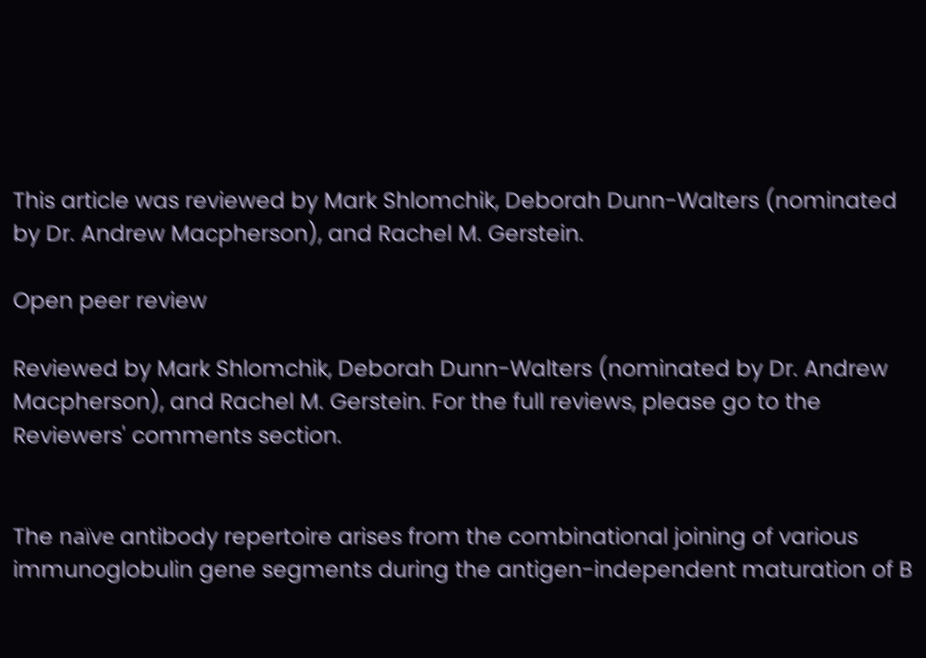This article was reviewed by Mark Shlomchik, Deborah Dunn-Walters (nominated by Dr. Andrew Macpherson), and Rachel M. Gerstein.

Open peer review

Reviewed by Mark Shlomchik, Deborah Dunn-Walters (nominated by Dr. Andrew Macpherson), and Rachel M. Gerstein. For the full reviews, please go to the Reviewers' comments section.


The naïve antibody repertoire arises from the combinational joining of various immunoglobulin gene segments during the antigen-independent maturation of B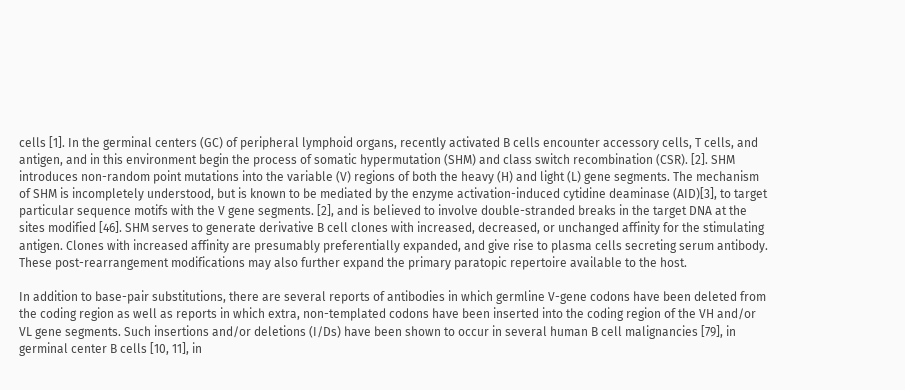cells [1]. In the germinal centers (GC) of peripheral lymphoid organs, recently activated B cells encounter accessory cells, T cells, and antigen, and in this environment begin the process of somatic hypermutation (SHM) and class switch recombination (CSR). [2]. SHM introduces non-random point mutations into the variable (V) regions of both the heavy (H) and light (L) gene segments. The mechanism of SHM is incompletely understood, but is known to be mediated by the enzyme activation-induced cytidine deaminase (AID)[3], to target particular sequence motifs with the V gene segments. [2], and is believed to involve double-stranded breaks in the target DNA at the sites modified [46]. SHM serves to generate derivative B cell clones with increased, decreased, or unchanged affinity for the stimulating antigen. Clones with increased affinity are presumably preferentially expanded, and give rise to plasma cells secreting serum antibody. These post-rearrangement modifications may also further expand the primary paratopic repertoire available to the host.

In addition to base-pair substitutions, there are several reports of antibodies in which germline V-gene codons have been deleted from the coding region as well as reports in which extra, non-templated codons have been inserted into the coding region of the VH and/or VL gene segments. Such insertions and/or deletions (I/Ds) have been shown to occur in several human B cell malignancies [79], in germinal center B cells [10, 11], in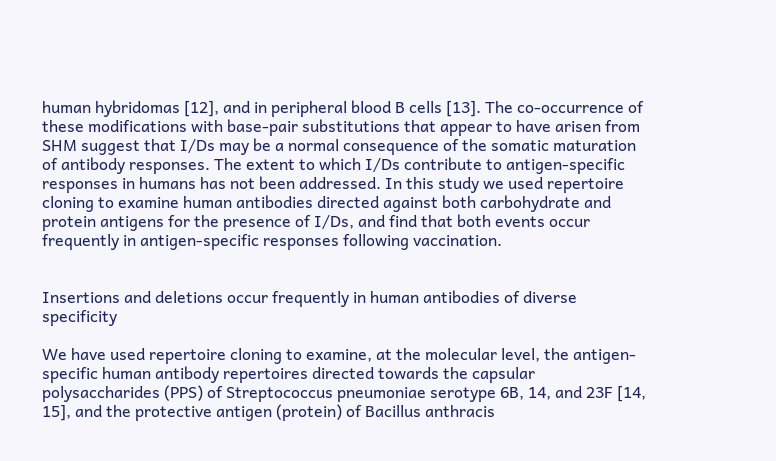human hybridomas [12], and in peripheral blood B cells [13]. The co-occurrence of these modifications with base-pair substitutions that appear to have arisen from SHM suggest that I/Ds may be a normal consequence of the somatic maturation of antibody responses. The extent to which I/Ds contribute to antigen-specific responses in humans has not been addressed. In this study we used repertoire cloning to examine human antibodies directed against both carbohydrate and protein antigens for the presence of I/Ds, and find that both events occur frequently in antigen-specific responses following vaccination.


Insertions and deletions occur frequently in human antibodies of diverse specificity

We have used repertoire cloning to examine, at the molecular level, the antigen-specific human antibody repertoires directed towards the capsular polysaccharides (PPS) of Streptococcus pneumoniae serotype 6B, 14, and 23F [14, 15], and the protective antigen (protein) of Bacillus anthracis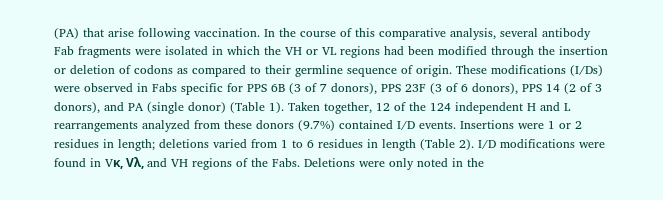(PA) that arise following vaccination. In the course of this comparative analysis, several antibody Fab fragments were isolated in which the VH or VL regions had been modified through the insertion or deletion of codons as compared to their germline sequence of origin. These modifications (I/Ds) were observed in Fabs specific for PPS 6B (3 of 7 donors), PPS 23F (3 of 6 donors), PPS 14 (2 of 3 donors), and PA (single donor) (Table 1). Taken together, 12 of the 124 independent H and L rearrangements analyzed from these donors (9.7%) contained I/D events. Insertions were 1 or 2 residues in length; deletions varied from 1 to 6 residues in length (Table 2). I/D modifications were found in Vκ, Vλ, and VH regions of the Fabs. Deletions were only noted in the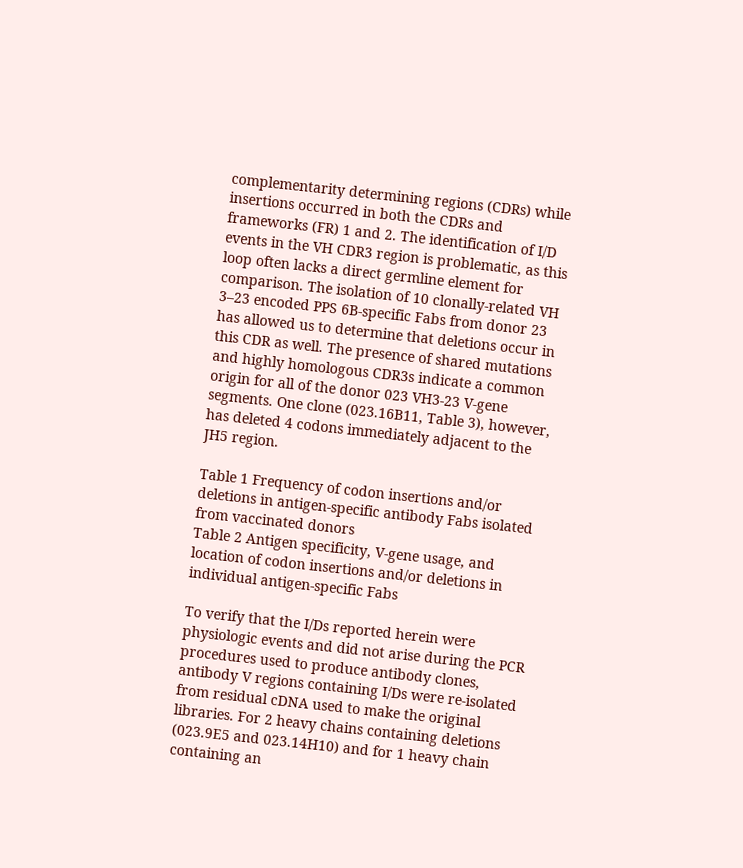complementarity determining regions (CDRs) while insertions occurred in both the CDRs and frameworks (FR) 1 and 2. The identification of I/D events in the VH CDR3 region is problematic, as this loop often lacks a direct germline element for comparison. The isolation of 10 clonally-related VH 3–23 encoded PPS 6B-specific Fabs from donor 23 has allowed us to determine that deletions occur in this CDR as well. The presence of shared mutations and highly homologous CDR3s indicate a common origin for all of the donor 023 VH3-23 V-gene segments. One clone (023.16B11, Table 3), however, has deleted 4 codons immediately adjacent to the JH5 region.

Table 1 Frequency of codon insertions and/or deletions in antigen-specific antibody Fabs isolated from vaccinated donors
Table 2 Antigen specificity, V-gene usage, and location of codon insertions and/or deletions in individual antigen-specific Fabs

To verify that the I/Ds reported herein were physiologic events and did not arise during the PCR procedures used to produce antibody clones, antibody V regions containing I/Ds were re-isolated from residual cDNA used to make the original libraries. For 2 heavy chains containing deletions (023.9E5 and 023.14H10) and for 1 heavy chain containing an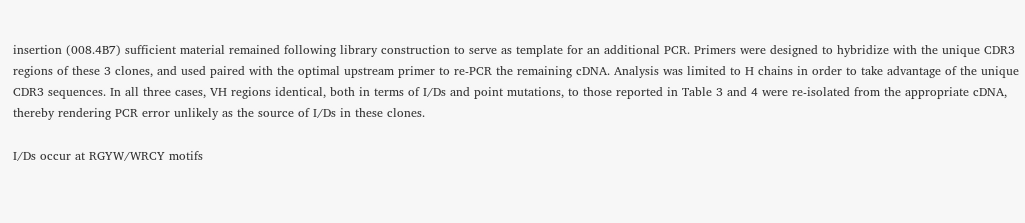insertion (008.4B7) sufficient material remained following library construction to serve as template for an additional PCR. Primers were designed to hybridize with the unique CDR3 regions of these 3 clones, and used paired with the optimal upstream primer to re-PCR the remaining cDNA. Analysis was limited to H chains in order to take advantage of the unique CDR3 sequences. In all three cases, VH regions identical, both in terms of I/Ds and point mutations, to those reported in Table 3 and 4 were re-isolated from the appropriate cDNA, thereby rendering PCR error unlikely as the source of I/Ds in these clones.

I/Ds occur at RGYW/WRCY motifs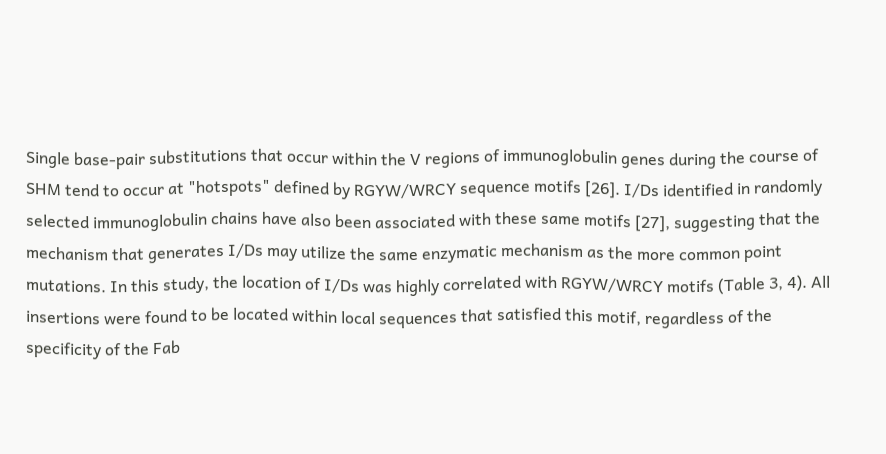Single base-pair substitutions that occur within the V regions of immunoglobulin genes during the course of SHM tend to occur at "hotspots" defined by RGYW/WRCY sequence motifs [26]. I/Ds identified in randomly selected immunoglobulin chains have also been associated with these same motifs [27], suggesting that the mechanism that generates I/Ds may utilize the same enzymatic mechanism as the more common point mutations. In this study, the location of I/Ds was highly correlated with RGYW/WRCY motifs (Table 3, 4). All insertions were found to be located within local sequences that satisfied this motif, regardless of the specificity of the Fab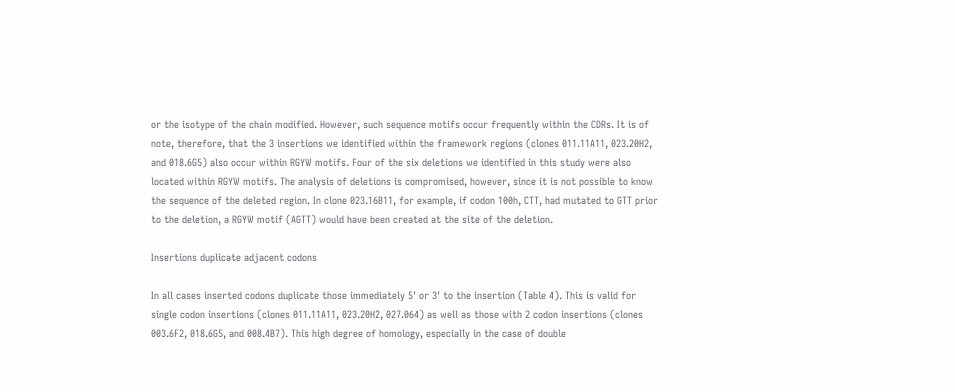or the isotype of the chain modified. However, such sequence motifs occur frequently within the CDRs. It is of note, therefore, that the 3 insertions we identified within the framework regions (clones 011.11A11, 023.20H2, and 018.6G5) also occur within RGYW motifs. Four of the six deletions we identified in this study were also located within RGYW motifs. The analysis of deletions is compromised, however, since it is not possible to know the sequence of the deleted region. In clone 023.16B11, for example, if codon 100h, CTT, had mutated to GTT prior to the deletion, a RGYW motif (AGTT) would have been created at the site of the deletion.

Insertions duplicate adjacent codons

In all cases inserted codons duplicate those immediately 5' or 3' to the insertion (Table 4). This is valid for single codon insertions (clones 011.11A11, 023.20H2, 027.064) as well as those with 2 codon insertions (clones 003.6F2, 018.6G5, and 008.4B7). This high degree of homology, especially in the case of double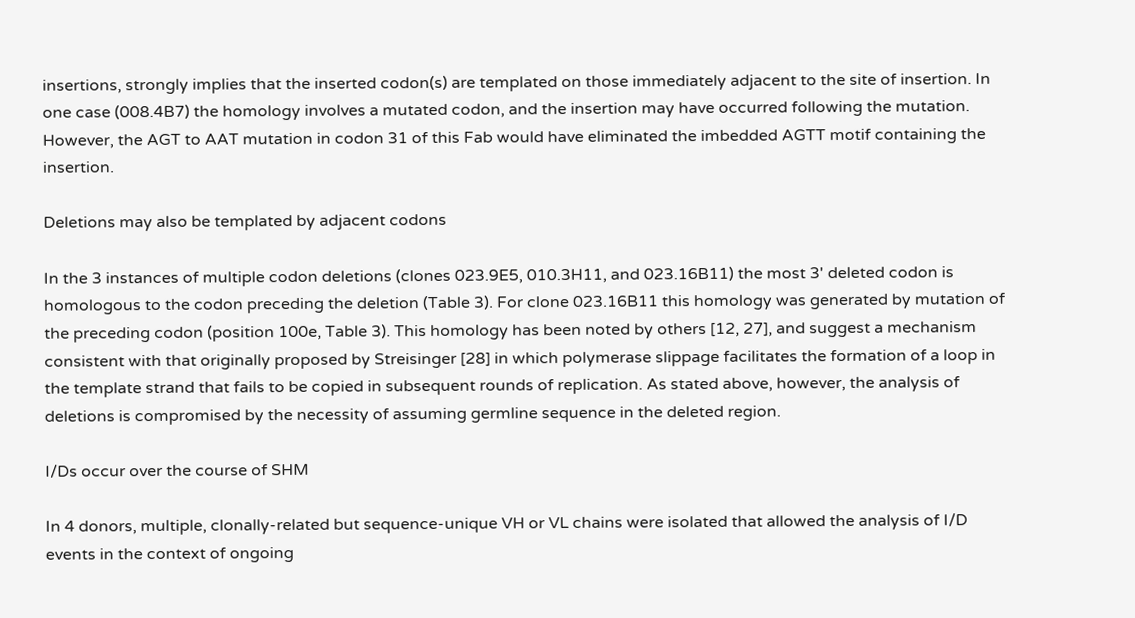insertions, strongly implies that the inserted codon(s) are templated on those immediately adjacent to the site of insertion. In one case (008.4B7) the homology involves a mutated codon, and the insertion may have occurred following the mutation. However, the AGT to AAT mutation in codon 31 of this Fab would have eliminated the imbedded AGTT motif containing the insertion.

Deletions may also be templated by adjacent codons

In the 3 instances of multiple codon deletions (clones 023.9E5, 010.3H11, and 023.16B11) the most 3' deleted codon is homologous to the codon preceding the deletion (Table 3). For clone 023.16B11 this homology was generated by mutation of the preceding codon (position 100e, Table 3). This homology has been noted by others [12, 27], and suggest a mechanism consistent with that originally proposed by Streisinger [28] in which polymerase slippage facilitates the formation of a loop in the template strand that fails to be copied in subsequent rounds of replication. As stated above, however, the analysis of deletions is compromised by the necessity of assuming germline sequence in the deleted region.

I/Ds occur over the course of SHM

In 4 donors, multiple, clonally-related but sequence-unique VH or VL chains were isolated that allowed the analysis of I/D events in the context of ongoing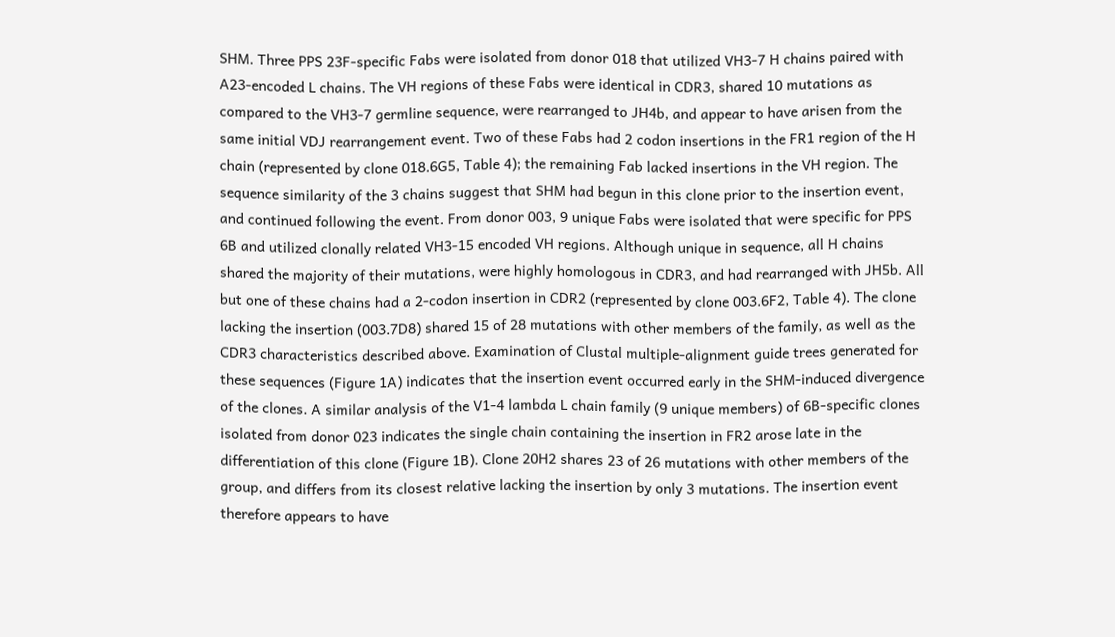SHM. Three PPS 23F-specific Fabs were isolated from donor 018 that utilized VH3-7 H chains paired with A23-encoded L chains. The VH regions of these Fabs were identical in CDR3, shared 10 mutations as compared to the VH3-7 germline sequence, were rearranged to JH4b, and appear to have arisen from the same initial VDJ rearrangement event. Two of these Fabs had 2 codon insertions in the FR1 region of the H chain (represented by clone 018.6G5, Table 4); the remaining Fab lacked insertions in the VH region. The sequence similarity of the 3 chains suggest that SHM had begun in this clone prior to the insertion event, and continued following the event. From donor 003, 9 unique Fabs were isolated that were specific for PPS 6B and utilized clonally related VH3-15 encoded VH regions. Although unique in sequence, all H chains shared the majority of their mutations, were highly homologous in CDR3, and had rearranged with JH5b. All but one of these chains had a 2-codon insertion in CDR2 (represented by clone 003.6F2, Table 4). The clone lacking the insertion (003.7D8) shared 15 of 28 mutations with other members of the family, as well as the CDR3 characteristics described above. Examination of Clustal multiple-alignment guide trees generated for these sequences (Figure 1A) indicates that the insertion event occurred early in the SHM-induced divergence of the clones. A similar analysis of the V1-4 lambda L chain family (9 unique members) of 6B-specific clones isolated from donor 023 indicates the single chain containing the insertion in FR2 arose late in the differentiation of this clone (Figure 1B). Clone 20H2 shares 23 of 26 mutations with other members of the group, and differs from its closest relative lacking the insertion by only 3 mutations. The insertion event therefore appears to have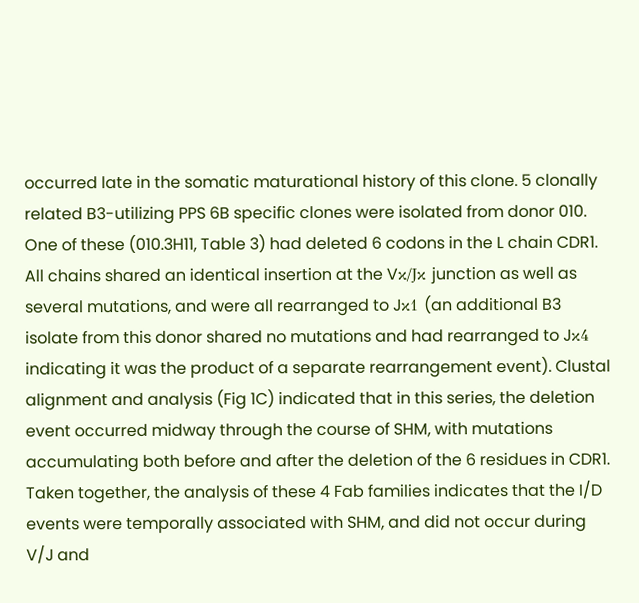occurred late in the somatic maturational history of this clone. 5 clonally related B3-utilizing PPS 6B specific clones were isolated from donor 010. One of these (010.3H11, Table 3) had deleted 6 codons in the L chain CDR1. All chains shared an identical insertion at the Vκ/Jκ junction as well as several mutations, and were all rearranged to Jκ1 (an additional B3 isolate from this donor shared no mutations and had rearranged to Jκ4 indicating it was the product of a separate rearrangement event). Clustal alignment and analysis (Fig 1C) indicated that in this series, the deletion event occurred midway through the course of SHM, with mutations accumulating both before and after the deletion of the 6 residues in CDR1. Taken together, the analysis of these 4 Fab families indicates that the I/D events were temporally associated with SHM, and did not occur during V/J and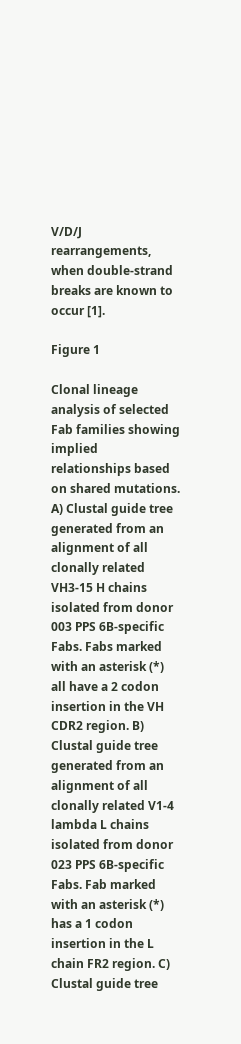V/D/J rearrangements, when double-strand breaks are known to occur [1].

Figure 1

Clonal lineage analysis of selected Fab families showing implied relationships based on shared mutations. A) Clustal guide tree generated from an alignment of all clonally related VH3-15 H chains isolated from donor 003 PPS 6B-specific Fabs. Fabs marked with an asterisk (*) all have a 2 codon insertion in the VH CDR2 region. B) Clustal guide tree generated from an alignment of all clonally related V1-4 lambda L chains isolated from donor 023 PPS 6B-specific Fabs. Fab marked with an asterisk (*) has a 1 codon insertion in the L chain FR2 region. C) Clustal guide tree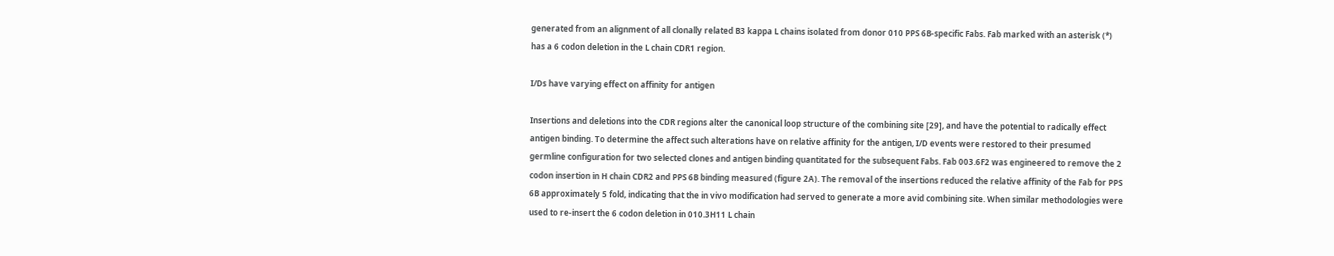generated from an alignment of all clonally related B3 kappa L chains isolated from donor 010 PPS 6B-specific Fabs. Fab marked with an asterisk (*) has a 6 codon deletion in the L chain CDR1 region.

I/Ds have varying effect on affinity for antigen

Insertions and deletions into the CDR regions alter the canonical loop structure of the combining site [29], and have the potential to radically effect antigen binding. To determine the affect such alterations have on relative affinity for the antigen, I/D events were restored to their presumed germline configuration for two selected clones and antigen binding quantitated for the subsequent Fabs. Fab 003.6F2 was engineered to remove the 2 codon insertion in H chain CDR2 and PPS 6B binding measured (figure 2A). The removal of the insertions reduced the relative affinity of the Fab for PPS 6B approximately 5 fold, indicating that the in vivo modification had served to generate a more avid combining site. When similar methodologies were used to re-insert the 6 codon deletion in 010.3H11 L chain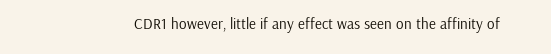CDR1 however, little if any effect was seen on the affinity of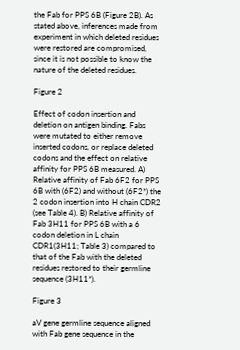the Fab for PPS 6B (Figure 2B). As stated above, inferences made from experiment in which deleted residues were restored are compromised, since it is not possible to know the nature of the deleted residues.

Figure 2

Effect of codon insertion and deletion on antigen binding. Fabs were mutated to either remove inserted codons, or replace deleted codons and the effect on relative affinity for PPS 6B measured. A) Relative affinity of Fab 6F2 for PPS 6B with (6F2) and without (6F2*) the 2 codon insertion into H chain CDR2 (see Table 4). B) Relative affinity of Fab 3H11 for PPS 6B with a 6 codon deletion in L chain CDR1(3H11; Table 3) compared to that of the Fab with the deleted residues restored to their germline sequence (3H11*).

Figure 3

aV gene germline sequence aligned with Fab gene sequence in the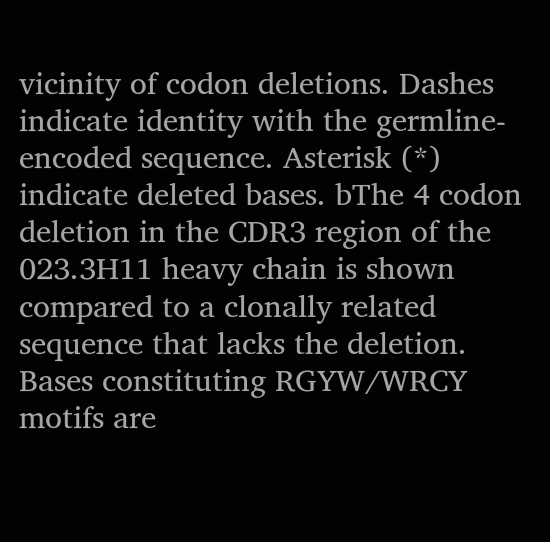vicinity of codon deletions. Dashes indicate identity with the germline-encoded sequence. Asterisk (*) indicate deleted bases. bThe 4 codon deletion in the CDR3 region of the 023.3H11 heavy chain is shown compared to a clonally related sequence that lacks the deletion. Bases constituting RGYW/WRCY motifs are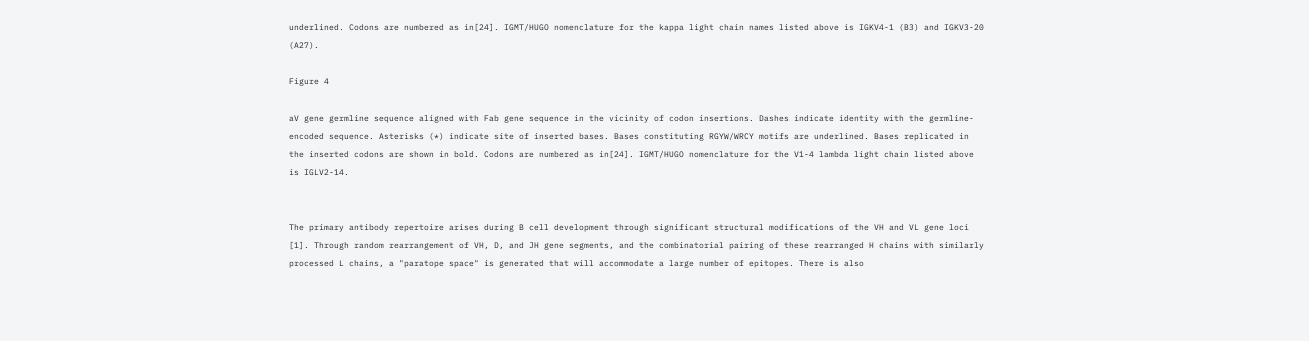underlined. Codons are numbered as in[24]. IGMT/HUGO nomenclature for the kappa light chain names listed above is IGKV4-1 (B3) and IGKV3-20 (A27).

Figure 4

aV gene germline sequence aligned with Fab gene sequence in the vicinity of codon insertions. Dashes indicate identity with the germline-encoded sequence. Asterisks (*) indicate site of inserted bases. Bases constituting RGYW/WRCY motifs are underlined. Bases replicated in the inserted codons are shown in bold. Codons are numbered as in[24]. IGMT/HUGO nomenclature for the V1-4 lambda light chain listed above is IGLV2-14.


The primary antibody repertoire arises during B cell development through significant structural modifications of the VH and VL gene loci [1]. Through random rearrangement of VH, D, and JH gene segments, and the combinatorial pairing of these rearranged H chains with similarly processed L chains, a "paratope space" is generated that will accommodate a large number of epitopes. There is also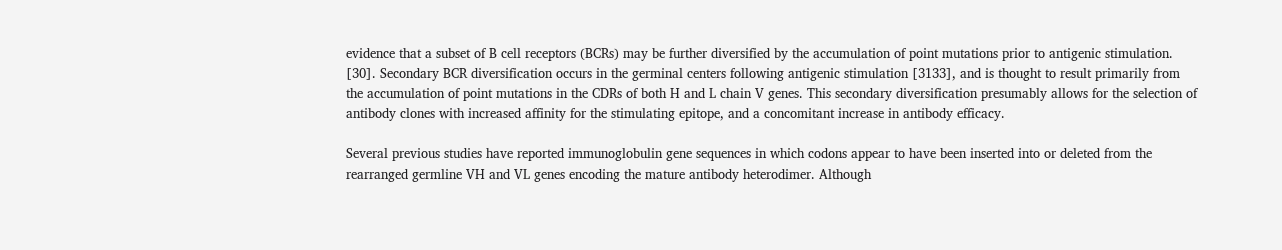evidence that a subset of B cell receptors (BCRs) may be further diversified by the accumulation of point mutations prior to antigenic stimulation. [30]. Secondary BCR diversification occurs in the germinal centers following antigenic stimulation [3133], and is thought to result primarily from the accumulation of point mutations in the CDRs of both H and L chain V genes. This secondary diversification presumably allows for the selection of antibody clones with increased affinity for the stimulating epitope, and a concomitant increase in antibody efficacy.

Several previous studies have reported immunoglobulin gene sequences in which codons appear to have been inserted into or deleted from the rearranged germline VH and VL genes encoding the mature antibody heterodimer. Although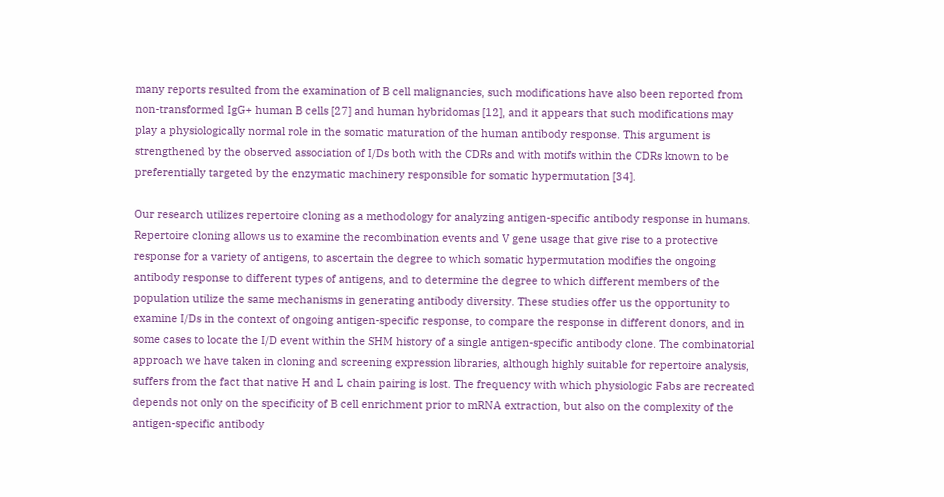many reports resulted from the examination of B cell malignancies, such modifications have also been reported from non-transformed IgG+ human B cells [27] and human hybridomas [12], and it appears that such modifications may play a physiologically normal role in the somatic maturation of the human antibody response. This argument is strengthened by the observed association of I/Ds both with the CDRs and with motifs within the CDRs known to be preferentially targeted by the enzymatic machinery responsible for somatic hypermutation [34].

Our research utilizes repertoire cloning as a methodology for analyzing antigen-specific antibody response in humans. Repertoire cloning allows us to examine the recombination events and V gene usage that give rise to a protective response for a variety of antigens, to ascertain the degree to which somatic hypermutation modifies the ongoing antibody response to different types of antigens, and to determine the degree to which different members of the population utilize the same mechanisms in generating antibody diversity. These studies offer us the opportunity to examine I/Ds in the context of ongoing antigen-specific response, to compare the response in different donors, and in some cases to locate the I/D event within the SHM history of a single antigen-specific antibody clone. The combinatorial approach we have taken in cloning and screening expression libraries, although highly suitable for repertoire analysis, suffers from the fact that native H and L chain pairing is lost. The frequency with which physiologic Fabs are recreated depends not only on the specificity of B cell enrichment prior to mRNA extraction, but also on the complexity of the antigen-specific antibody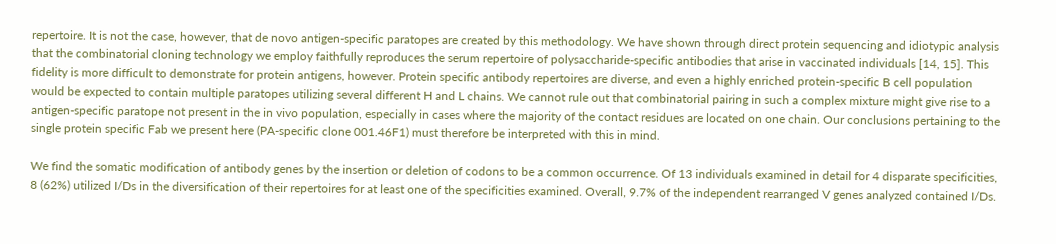repertoire. It is not the case, however, that de novo antigen-specific paratopes are created by this methodology. We have shown through direct protein sequencing and idiotypic analysis that the combinatorial cloning technology we employ faithfully reproduces the serum repertoire of polysaccharide-specific antibodies that arise in vaccinated individuals [14, 15]. This fidelity is more difficult to demonstrate for protein antigens, however. Protein specific antibody repertoires are diverse, and even a highly enriched protein-specific B cell population would be expected to contain multiple paratopes utilizing several different H and L chains. We cannot rule out that combinatorial pairing in such a complex mixture might give rise to a antigen-specific paratope not present in the in vivo population, especially in cases where the majority of the contact residues are located on one chain. Our conclusions pertaining to the single protein specific Fab we present here (PA-specific clone 001.46F1) must therefore be interpreted with this in mind.

We find the somatic modification of antibody genes by the insertion or deletion of codons to be a common occurrence. Of 13 individuals examined in detail for 4 disparate specificities, 8 (62%) utilized I/Ds in the diversification of their repertoires for at least one of the specificities examined. Overall, 9.7% of the independent rearranged V genes analyzed contained I/Ds.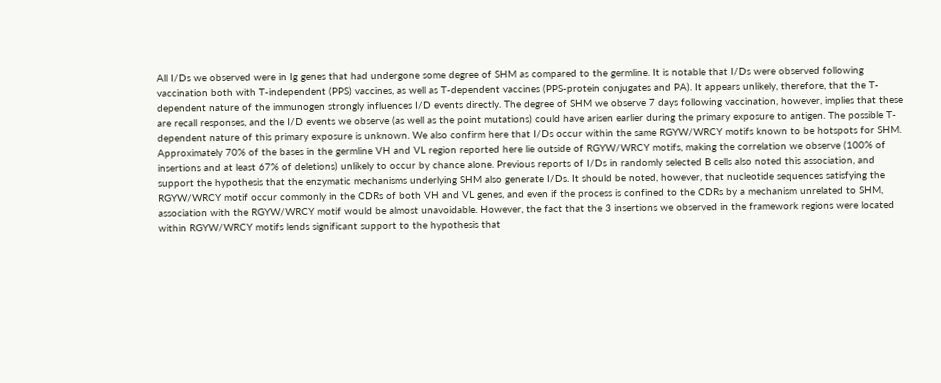All I/Ds we observed were in Ig genes that had undergone some degree of SHM as compared to the germline. It is notable that I/Ds were observed following vaccination both with T-independent (PPS) vaccines, as well as T-dependent vaccines (PPS-protein conjugates and PA). It appears unlikely, therefore, that the T-dependent nature of the immunogen strongly influences I/D events directly. The degree of SHM we observe 7 days following vaccination, however, implies that these are recall responses, and the I/D events we observe (as well as the point mutations) could have arisen earlier during the primary exposure to antigen. The possible T-dependent nature of this primary exposure is unknown. We also confirm here that I/Ds occur within the same RGYW/WRCY motifs known to be hotspots for SHM. Approximately 70% of the bases in the germline VH and VL region reported here lie outside of RGYW/WRCY motifs, making the correlation we observe (100% of insertions and at least 67% of deletions) unlikely to occur by chance alone. Previous reports of I/Ds in randomly selected B cells also noted this association, and support the hypothesis that the enzymatic mechanisms underlying SHM also generate I/Ds. It should be noted, however, that nucleotide sequences satisfying the RGYW/WRCY motif occur commonly in the CDRs of both VH and VL genes, and even if the process is confined to the CDRs by a mechanism unrelated to SHM, association with the RGYW/WRCY motif would be almost unavoidable. However, the fact that the 3 insertions we observed in the framework regions were located within RGYW/WRCY motifs lends significant support to the hypothesis that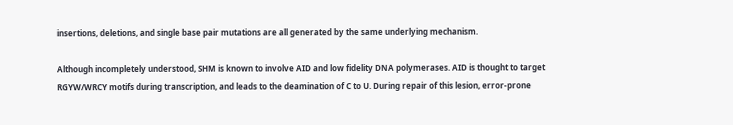insertions, deletions, and single base pair mutations are all generated by the same underlying mechanism.

Although incompletely understood, SHM is known to involve AID and low fidelity DNA polymerases. AID is thought to target RGYW/WRCY motifs during transcription, and leads to the deamination of C to U. During repair of this lesion, error-prone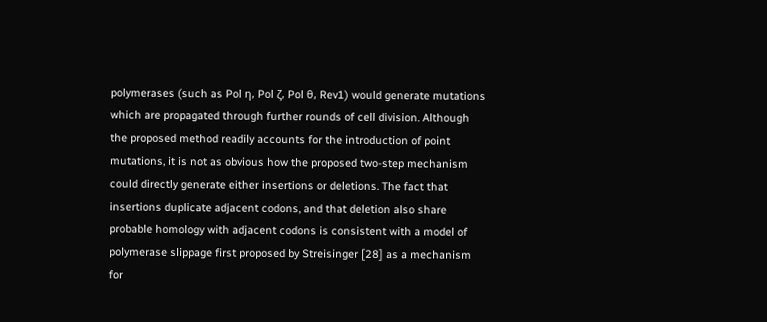polymerases (such as Pol η, Pol ζ, Pol θ, Rev1) would generate mutations which are propagated through further rounds of cell division. Although the proposed method readily accounts for the introduction of point mutations, it is not as obvious how the proposed two-step mechanism could directly generate either insertions or deletions. The fact that insertions duplicate adjacent codons, and that deletion also share probable homology with adjacent codons is consistent with a model of polymerase slippage first proposed by Streisinger [28] as a mechanism for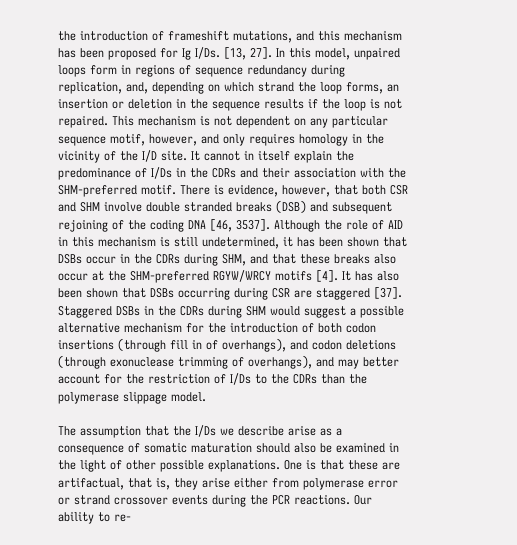the introduction of frameshift mutations, and this mechanism has been proposed for Ig I/Ds. [13, 27]. In this model, unpaired loops form in regions of sequence redundancy during replication, and, depending on which strand the loop forms, an insertion or deletion in the sequence results if the loop is not repaired. This mechanism is not dependent on any particular sequence motif, however, and only requires homology in the vicinity of the I/D site. It cannot in itself explain the predominance of I/Ds in the CDRs and their association with the SHM-preferred motif. There is evidence, however, that both CSR and SHM involve double stranded breaks (DSB) and subsequent rejoining of the coding DNA [46, 3537]. Although the role of AID in this mechanism is still undetermined, it has been shown that DSBs occur in the CDRs during SHM, and that these breaks also occur at the SHM-preferred RGYW/WRCY motifs [4]. It has also been shown that DSBs occurring during CSR are staggered [37]. Staggered DSBs in the CDRs during SHM would suggest a possible alternative mechanism for the introduction of both codon insertions (through fill in of overhangs), and codon deletions (through exonuclease trimming of overhangs), and may better account for the restriction of I/Ds to the CDRs than the polymerase slippage model.

The assumption that the I/Ds we describe arise as a consequence of somatic maturation should also be examined in the light of other possible explanations. One is that these are artifactual, that is, they arise either from polymerase error or strand crossover events during the PCR reactions. Our ability to re-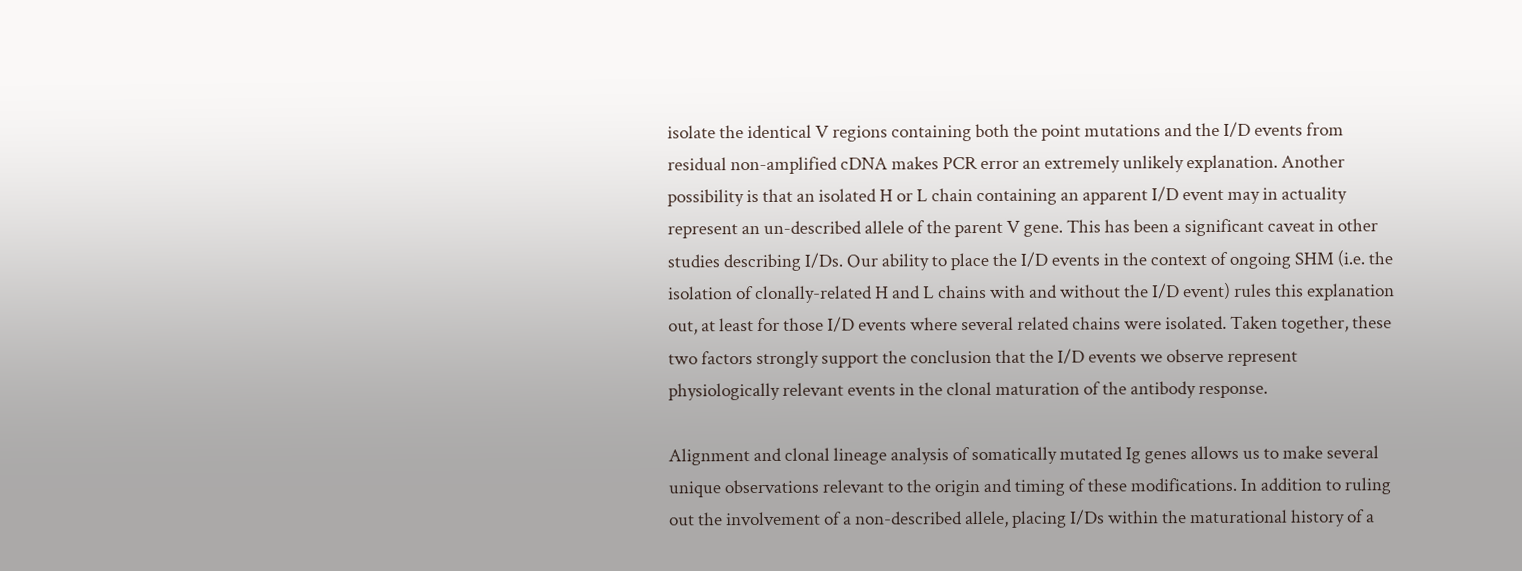isolate the identical V regions containing both the point mutations and the I/D events from residual non-amplified cDNA makes PCR error an extremely unlikely explanation. Another possibility is that an isolated H or L chain containing an apparent I/D event may in actuality represent an un-described allele of the parent V gene. This has been a significant caveat in other studies describing I/Ds. Our ability to place the I/D events in the context of ongoing SHM (i.e. the isolation of clonally-related H and L chains with and without the I/D event) rules this explanation out, at least for those I/D events where several related chains were isolated. Taken together, these two factors strongly support the conclusion that the I/D events we observe represent physiologically relevant events in the clonal maturation of the antibody response.

Alignment and clonal lineage analysis of somatically mutated Ig genes allows us to make several unique observations relevant to the origin and timing of these modifications. In addition to ruling out the involvement of a non-described allele, placing I/Ds within the maturational history of a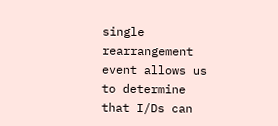single rearrangement event allows us to determine that I/Ds can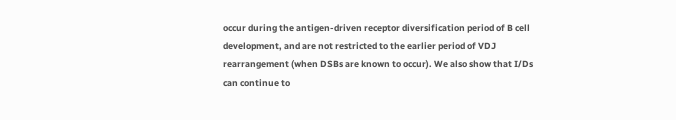occur during the antigen-driven receptor diversification period of B cell development, and are not restricted to the earlier period of VDJ rearrangement (when DSBs are known to occur). We also show that I/Ds can continue to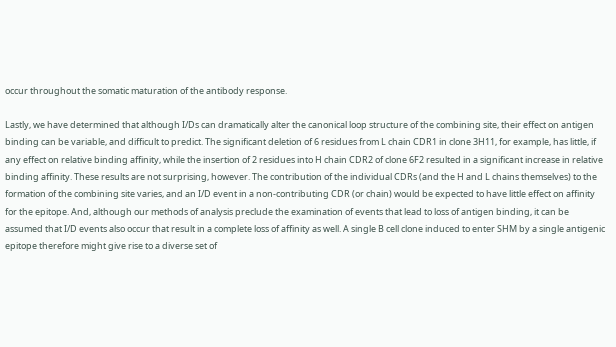occur throughout the somatic maturation of the antibody response.

Lastly, we have determined that although I/Ds can dramatically alter the canonical loop structure of the combining site, their effect on antigen binding can be variable, and difficult to predict. The significant deletion of 6 residues from L chain CDR1 in clone 3H11, for example, has little, if any effect on relative binding affinity, while the insertion of 2 residues into H chain CDR2 of clone 6F2 resulted in a significant increase in relative binding affinity. These results are not surprising, however. The contribution of the individual CDRs (and the H and L chains themselves) to the formation of the combining site varies, and an I/D event in a non-contributing CDR (or chain) would be expected to have little effect on affinity for the epitope. And, although our methods of analysis preclude the examination of events that lead to loss of antigen binding, it can be assumed that I/D events also occur that result in a complete loss of affinity as well. A single B cell clone induced to enter SHM by a single antigenic epitope therefore might give rise to a diverse set of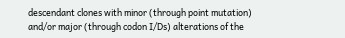descendant clones with minor (through point mutation) and/or major (through codon I/Ds) alterations of the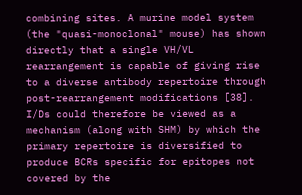combining sites. A murine model system (the "quasi-monoclonal" mouse) has shown directly that a single VH/VL rearrangement is capable of giving rise to a diverse antibody repertoire through post-rearrangement modifications [38]. I/Ds could therefore be viewed as a mechanism (along with SHM) by which the primary repertoire is diversified to produce BCRs specific for epitopes not covered by the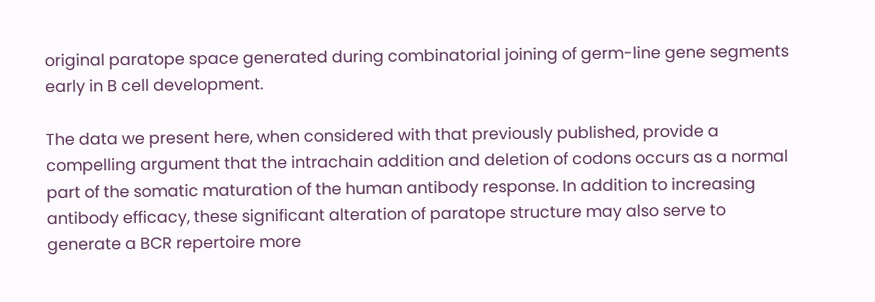original paratope space generated during combinatorial joining of germ-line gene segments early in B cell development.

The data we present here, when considered with that previously published, provide a compelling argument that the intrachain addition and deletion of codons occurs as a normal part of the somatic maturation of the human antibody response. In addition to increasing antibody efficacy, these significant alteration of paratope structure may also serve to generate a BCR repertoire more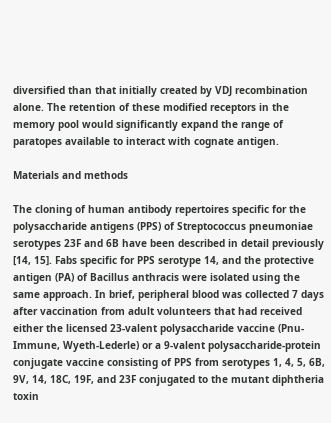diversified than that initially created by VDJ recombination alone. The retention of these modified receptors in the memory pool would significantly expand the range of paratopes available to interact with cognate antigen.

Materials and methods

The cloning of human antibody repertoires specific for the polysaccharide antigens (PPS) of Streptococcus pneumoniae serotypes 23F and 6B have been described in detail previously [14, 15]. Fabs specific for PPS serotype 14, and the protective antigen (PA) of Bacillus anthracis were isolated using the same approach. In brief, peripheral blood was collected 7 days after vaccination from adult volunteers that had received either the licensed 23-valent polysaccharide vaccine (Pnu-Immune, Wyeth-Lederle) or a 9-valent polysaccharide-protein conjugate vaccine consisting of PPS from serotypes 1, 4, 5, 6B, 9V, 14, 18C, 19F, and 23F conjugated to the mutant diphtheria toxin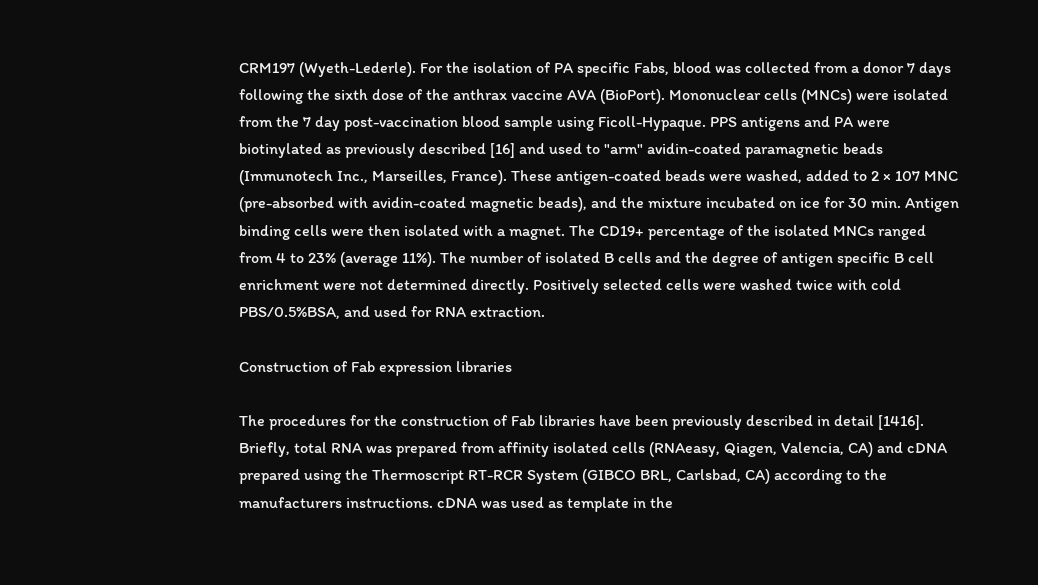CRM197 (Wyeth-Lederle). For the isolation of PA specific Fabs, blood was collected from a donor 7 days following the sixth dose of the anthrax vaccine AVA (BioPort). Mononuclear cells (MNCs) were isolated from the 7 day post-vaccination blood sample using Ficoll-Hypaque. PPS antigens and PA were biotinylated as previously described [16] and used to "arm" avidin-coated paramagnetic beads (Immunotech Inc., Marseilles, France). These antigen-coated beads were washed, added to 2 × 107 MNC (pre-absorbed with avidin-coated magnetic beads), and the mixture incubated on ice for 30 min. Antigen binding cells were then isolated with a magnet. The CD19+ percentage of the isolated MNCs ranged from 4 to 23% (average 11%). The number of isolated B cells and the degree of antigen specific B cell enrichment were not determined directly. Positively selected cells were washed twice with cold PBS/0.5%BSA, and used for RNA extraction.

Construction of Fab expression libraries

The procedures for the construction of Fab libraries have been previously described in detail [1416]. Briefly, total RNA was prepared from affinity isolated cells (RNAeasy, Qiagen, Valencia, CA) and cDNA prepared using the Thermoscript RT-RCR System (GIBCO BRL, Carlsbad, CA) according to the manufacturers instructions. cDNA was used as template in the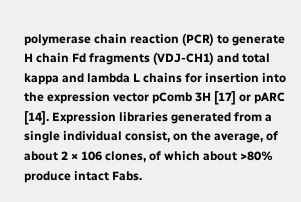polymerase chain reaction (PCR) to generate H chain Fd fragments (VDJ-CH1) and total kappa and lambda L chains for insertion into the expression vector pComb 3H [17] or pARC [14]. Expression libraries generated from a single individual consist, on the average, of about 2 × 106 clones, of which about >80% produce intact Fabs.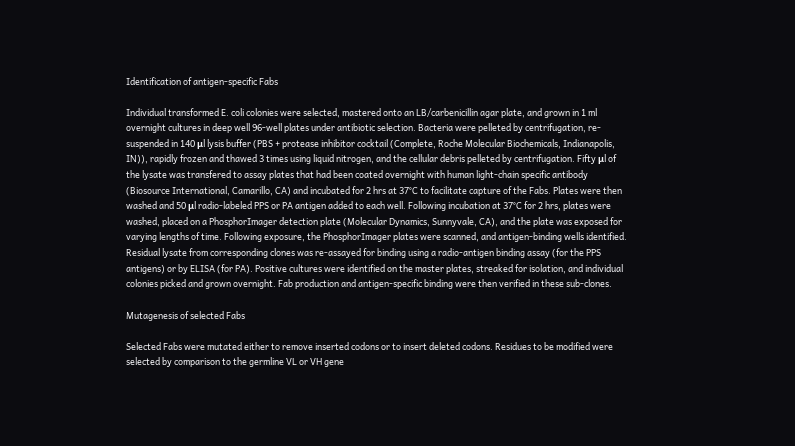Identification of antigen-specific Fabs

Individual transformed E. coli colonies were selected, mastered onto an LB/carbenicillin agar plate, and grown in 1 ml overnight cultures in deep well 96-well plates under antibiotic selection. Bacteria were pelleted by centrifugation, re-suspended in 140 μl lysis buffer (PBS + protease inhibitor cocktail (Complete, Roche Molecular Biochemicals, Indianapolis, IN)), rapidly frozen and thawed 3 times using liquid nitrogen, and the cellular debris pelleted by centrifugation. Fifty μl of the lysate was transfered to assay plates that had been coated overnight with human light-chain specific antibody (Biosource International, Camarillo, CA) and incubated for 2 hrs at 37°C to facilitate capture of the Fabs. Plates were then washed and 50 μl radio-labeled PPS or PA antigen added to each well. Following incubation at 37°C for 2 hrs, plates were washed, placed on a PhosphorImager detection plate (Molecular Dynamics, Sunnyvale, CA), and the plate was exposed for varying lengths of time. Following exposure, the PhosphorImager plates were scanned, and antigen-binding wells identified. Residual lysate from corresponding clones was re-assayed for binding using a radio-antigen binding assay (for the PPS antigens) or by ELISA (for PA). Positive cultures were identified on the master plates, streaked for isolation, and individual colonies picked and grown overnight. Fab production and antigen-specific binding were then verified in these sub-clones.

Mutagenesis of selected Fabs

Selected Fabs were mutated either to remove inserted codons or to insert deleted codons. Residues to be modified were selected by comparison to the germline VL or VH gene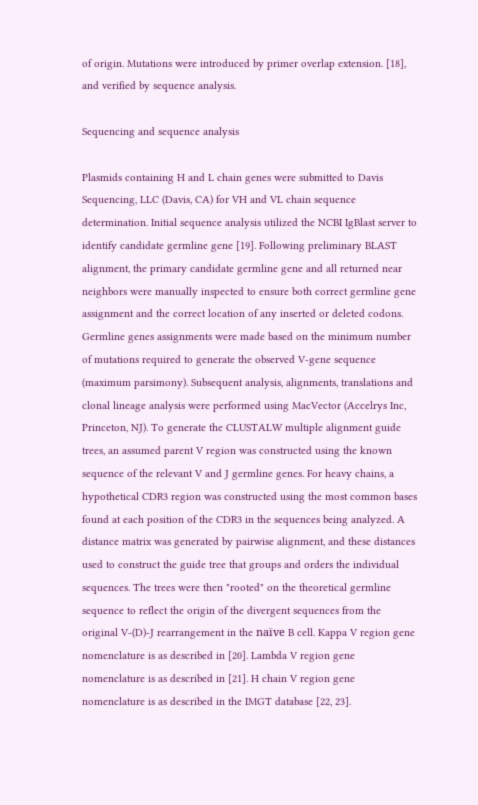of origin. Mutations were introduced by primer overlap extension. [18], and verified by sequence analysis.

Sequencing and sequence analysis

Plasmids containing H and L chain genes were submitted to Davis Sequencing, LLC (Davis, CA) for VH and VL chain sequence determination. Initial sequence analysis utilized the NCBI IgBlast server to identify candidate germline gene [19]. Following preliminary BLAST alignment, the primary candidate germline gene and all returned near neighbors were manually inspected to ensure both correct germline gene assignment and the correct location of any inserted or deleted codons. Germline genes assignments were made based on the minimum number of mutations required to generate the observed V-gene sequence (maximum parsimony). Subsequent analysis, alignments, translations and clonal lineage analysis were performed using MacVector (Accelrys Inc, Princeton, NJ). To generate the CLUSTALW multiple alignment guide trees, an assumed parent V region was constructed using the known sequence of the relevant V and J germline genes. For heavy chains, a hypothetical CDR3 region was constructed using the most common bases found at each position of the CDR3 in the sequences being analyzed. A distance matrix was generated by pairwise alignment, and these distances used to construct the guide tree that groups and orders the individual sequences. The trees were then "rooted" on the theoretical germline sequence to reflect the origin of the divergent sequences from the original V-(D)-J rearrangement in the naïve B cell. Kappa V region gene nomenclature is as described in [20]. Lambda V region gene nomenclature is as described in [21]. H chain V region gene nomenclature is as described in the IMGT database [22, 23].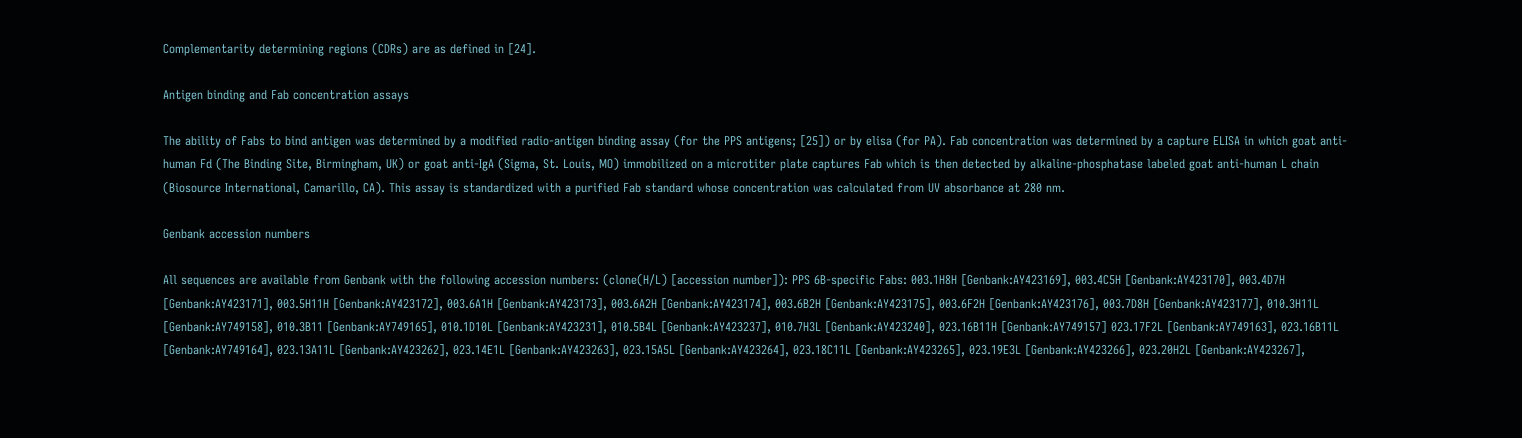Complementarity determining regions (CDRs) are as defined in [24].

Antigen binding and Fab concentration assays

The ability of Fabs to bind antigen was determined by a modified radio-antigen binding assay (for the PPS antigens; [25]) or by elisa (for PA). Fab concentration was determined by a capture ELISA in which goat anti-human Fd (The Binding Site, Birmingham, UK) or goat anti-IgA (Sigma, St. Louis, MO) immobilized on a microtiter plate captures Fab which is then detected by alkaline-phosphatase labeled goat anti-human L chain (Biosource International, Camarillo, CA). This assay is standardized with a purified Fab standard whose concentration was calculated from UV absorbance at 280 nm.

Genbank accession numbers

All sequences are available from Genbank with the following accession numbers: (clone(H/L) [accession number]): PPS 6B-specific Fabs: 003.1H8H [Genbank:AY423169], 003.4C5H [Genbank:AY423170], 003.4D7H [Genbank:AY423171], 003.5H11H [Genbank:AY423172], 003.6A1H [Genbank:AY423173], 003.6A2H [Genbank:AY423174], 003.6B2H [Genbank:AY423175], 003.6F2H [Genbank:AY423176], 003.7D8H [Genbank:AY423177], 010.3H11L [Genbank:AY749158], 010.3B11 [Genbank:AY749165], 010.1D10L [Genbank:AY423231], 010.5B4L [Genbank:AY423237], 010.7H3L [Genbank:AY423240], 023.16B11H [Genbank:AY749157] 023.17F2L [Genbank:AY749163], 023.16B11L [Genbank:AY749164], 023.13A11L [Genbank:AY423262], 023.14E1L [Genbank:AY423263], 023.15A5L [Genbank:AY423264], 023.18C11L [Genbank:AY423265], 023.19E3L [Genbank:AY423266], 023.20H2L [Genbank:AY423267],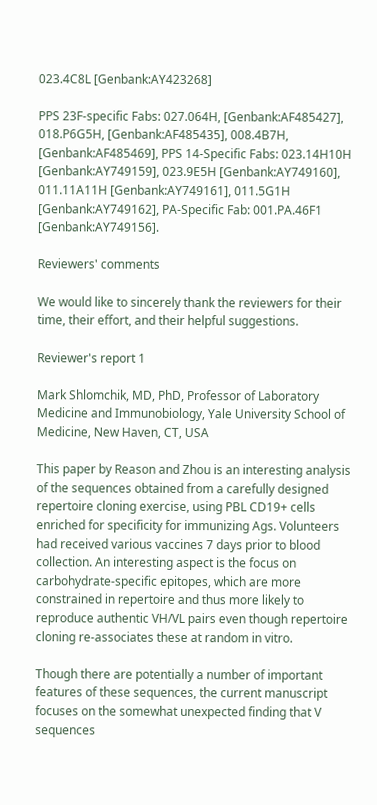023.4C8L [Genbank:AY423268]

PPS 23F-specific Fabs: 027.064H, [Genbank:AF485427], 018.P6G5H, [Genbank:AF485435], 008.4B7H, [Genbank:AF485469], PPS 14-Specific Fabs: 023.14H10H [Genbank:AY749159], 023.9E5H [Genbank:AY749160], 011.11A11H [Genbank:AY749161], 011.5G1H [Genbank:AY749162], PA-Specific Fab: 001.PA.46F1 [Genbank:AY749156].

Reviewers' comments

We would like to sincerely thank the reviewers for their time, their effort, and their helpful suggestions.

Reviewer's report 1

Mark Shlomchik, MD, PhD, Professor of Laboratory Medicine and Immunobiology, Yale University School of Medicine, New Haven, CT, USA

This paper by Reason and Zhou is an interesting analysis of the sequences obtained from a carefully designed repertoire cloning exercise, using PBL CD19+ cells enriched for specificity for immunizing Ags. Volunteers had received various vaccines 7 days prior to blood collection. An interesting aspect is the focus on carbohydrate-specific epitopes, which are more constrained in repertoire and thus more likely to reproduce authentic VH/VL pairs even though repertoire cloning re-associates these at random in vitro.

Though there are potentially a number of important features of these sequences, the current manuscript focuses on the somewhat unexpected finding that V sequences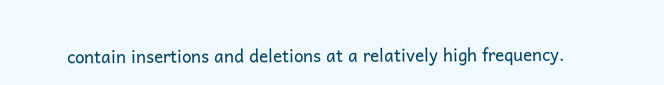contain insertions and deletions at a relatively high frequency.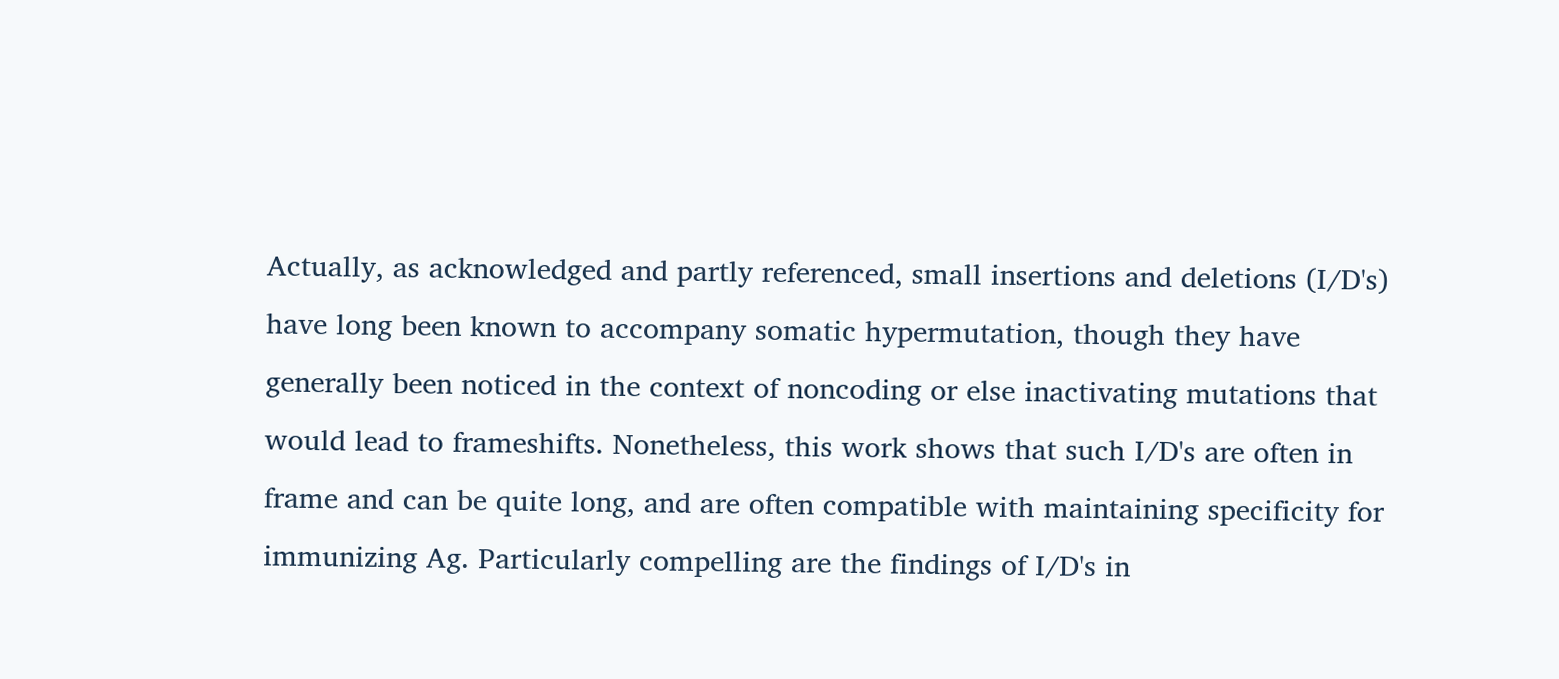Actually, as acknowledged and partly referenced, small insertions and deletions (I/D's) have long been known to accompany somatic hypermutation, though they have generally been noticed in the context of noncoding or else inactivating mutations that would lead to frameshifts. Nonetheless, this work shows that such I/D's are often in frame and can be quite long, and are often compatible with maintaining specificity for immunizing Ag. Particularly compelling are the findings of I/D's in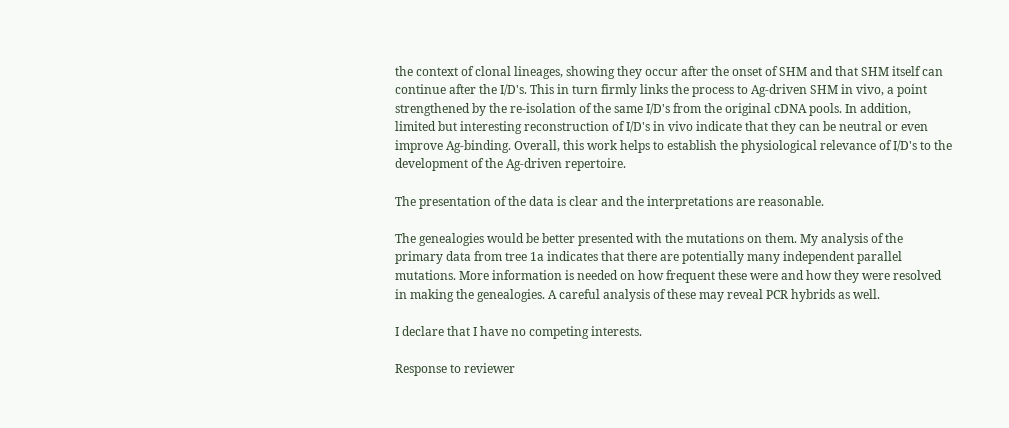the context of clonal lineages, showing they occur after the onset of SHM and that SHM itself can continue after the I/D's. This in turn firmly links the process to Ag-driven SHM in vivo, a point strengthened by the re-isolation of the same I/D's from the original cDNA pools. In addition, limited but interesting reconstruction of I/D's in vivo indicate that they can be neutral or even improve Ag-binding. Overall, this work helps to establish the physiological relevance of I/D's to the development of the Ag-driven repertoire.

The presentation of the data is clear and the interpretations are reasonable.

The genealogies would be better presented with the mutations on them. My analysis of the primary data from tree 1a indicates that there are potentially many independent parallel mutations. More information is needed on how frequent these were and how they were resolved in making the genealogies. A careful analysis of these may reveal PCR hybrids as well.

I declare that I have no competing interests.

Response to reviewer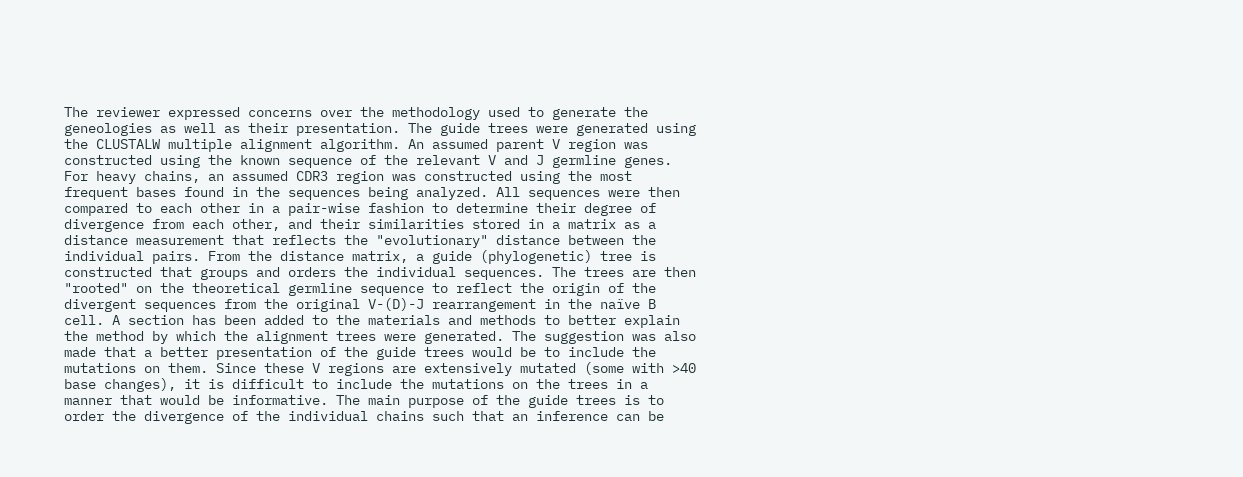The reviewer expressed concerns over the methodology used to generate the geneologies as well as their presentation. The guide trees were generated using the CLUSTALW multiple alignment algorithm. An assumed parent V region was constructed using the known sequence of the relevant V and J germline genes. For heavy chains, an assumed CDR3 region was constructed using the most frequent bases found in the sequences being analyzed. All sequences were then compared to each other in a pair-wise fashion to determine their degree of divergence from each other, and their similarities stored in a matrix as a distance measurement that reflects the "evolutionary" distance between the individual pairs. From the distance matrix, a guide (phylogenetic) tree is constructed that groups and orders the individual sequences. The trees are then "rooted" on the theoretical germline sequence to reflect the origin of the divergent sequences from the original V-(D)-J rearrangement in the naïve B cell. A section has been added to the materials and methods to better explain the method by which the alignment trees were generated. The suggestion was also made that a better presentation of the guide trees would be to include the mutations on them. Since these V regions are extensively mutated (some with >40 base changes), it is difficult to include the mutations on the trees in a manner that would be informative. The main purpose of the guide trees is to order the divergence of the individual chains such that an inference can be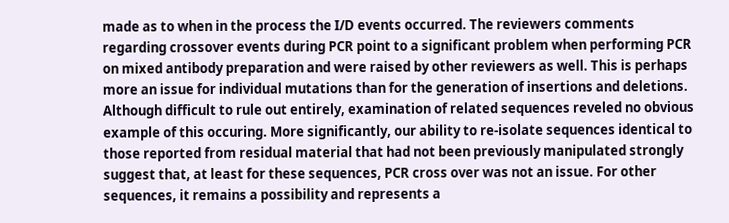made as to when in the process the I/D events occurred. The reviewers comments regarding crossover events during PCR point to a significant problem when performing PCR on mixed antibody preparation and were raised by other reviewers as well. This is perhaps more an issue for individual mutations than for the generation of insertions and deletions. Although difficult to rule out entirely, examination of related sequences reveled no obvious example of this occuring. More significantly, our ability to re-isolate sequences identical to those reported from residual material that had not been previously manipulated strongly suggest that, at least for these sequences, PCR cross over was not an issue. For other sequences, it remains a possibility and represents a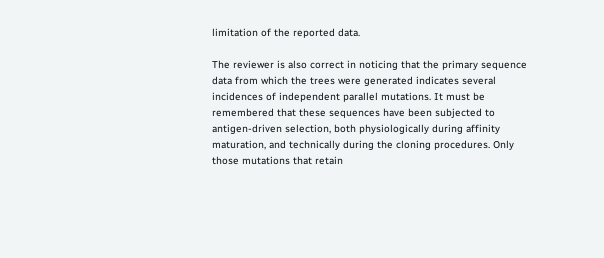limitation of the reported data.

The reviewer is also correct in noticing that the primary sequence data from which the trees were generated indicates several incidences of independent parallel mutations. It must be remembered that these sequences have been subjected to antigen-driven selection, both physiologically during affinity maturation, and technically during the cloning procedures. Only those mutations that retain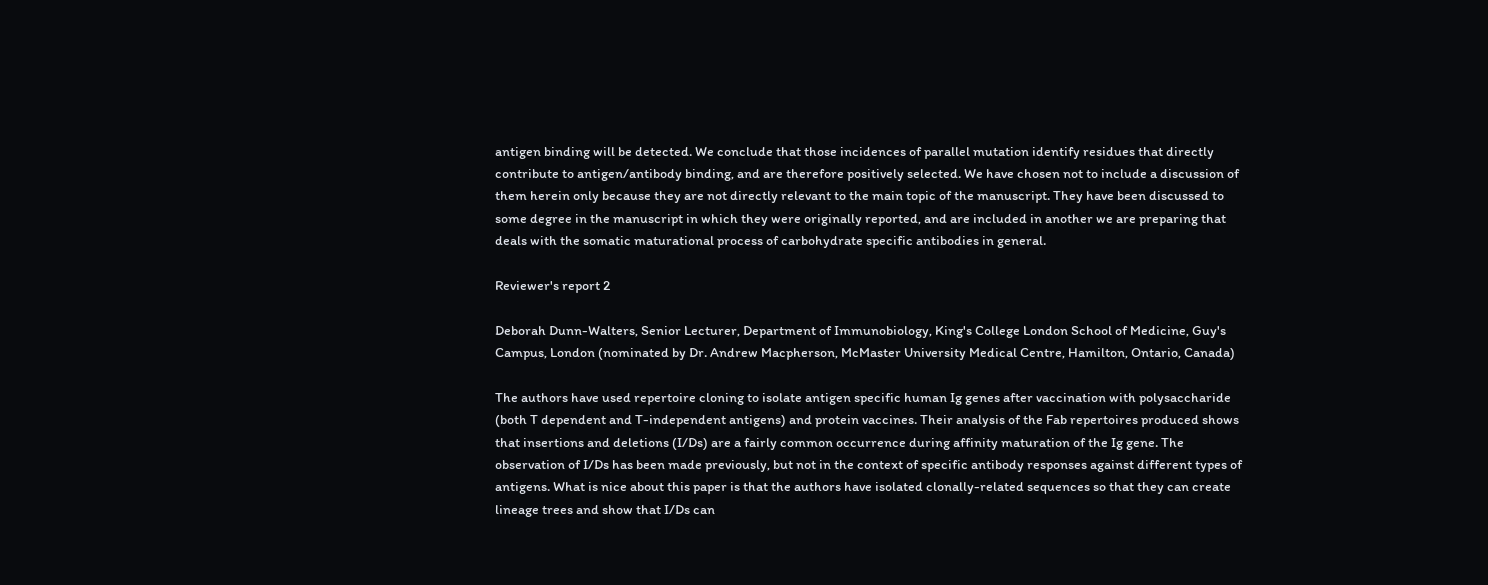antigen binding will be detected. We conclude that those incidences of parallel mutation identify residues that directly contribute to antigen/antibody binding, and are therefore positively selected. We have chosen not to include a discussion of them herein only because they are not directly relevant to the main topic of the manuscript. They have been discussed to some degree in the manuscript in which they were originally reported, and are included in another we are preparing that deals with the somatic maturational process of carbohydrate specific antibodies in general.

Reviewer's report 2

Deborah Dunn-Walters, Senior Lecturer, Department of Immunobiology, King's College London School of Medicine, Guy's Campus, London (nominated by Dr. Andrew Macpherson, McMaster University Medical Centre, Hamilton, Ontario, Canada)

The authors have used repertoire cloning to isolate antigen specific human Ig genes after vaccination with polysaccharide (both T dependent and T-independent antigens) and protein vaccines. Their analysis of the Fab repertoires produced shows that insertions and deletions (I/Ds) are a fairly common occurrence during affinity maturation of the Ig gene. The observation of I/Ds has been made previously, but not in the context of specific antibody responses against different types of antigens. What is nice about this paper is that the authors have isolated clonally-related sequences so that they can create lineage trees and show that I/Ds can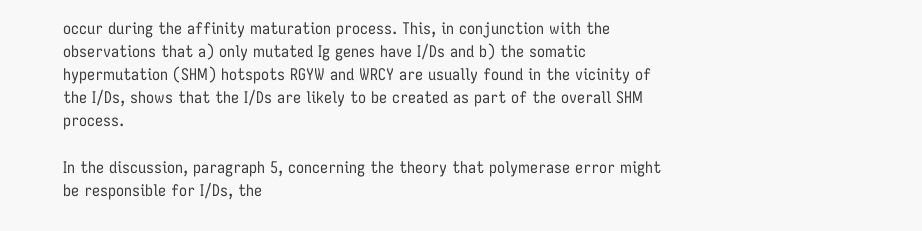occur during the affinity maturation process. This, in conjunction with the observations that a) only mutated Ig genes have I/Ds and b) the somatic hypermutation (SHM) hotspots RGYW and WRCY are usually found in the vicinity of the I/Ds, shows that the I/Ds are likely to be created as part of the overall SHM process.

In the discussion, paragraph 5, concerning the theory that polymerase error might be responsible for I/Ds, the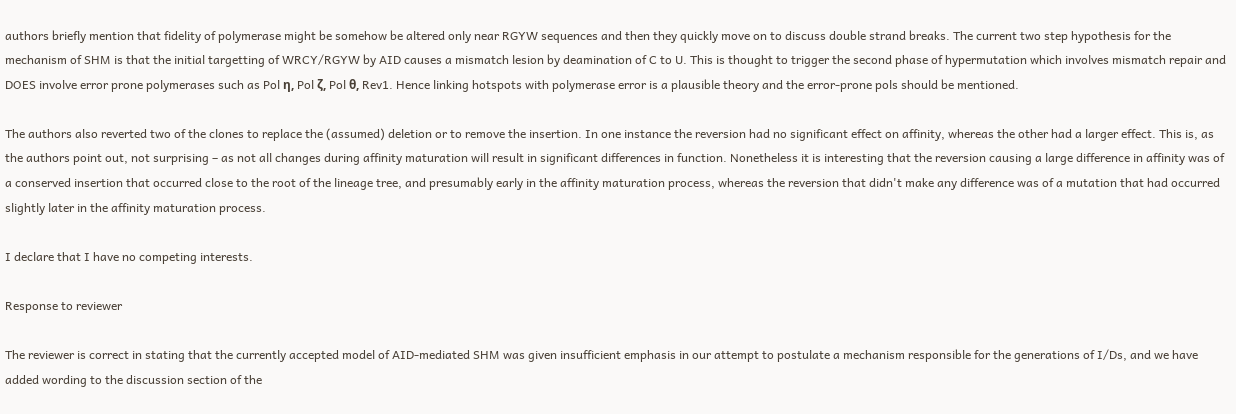authors briefly mention that fidelity of polymerase might be somehow be altered only near RGYW sequences and then they quickly move on to discuss double strand breaks. The current two step hypothesis for the mechanism of SHM is that the initial targetting of WRCY/RGYW by AID causes a mismatch lesion by deamination of C to U. This is thought to trigger the second phase of hypermutation which involves mismatch repair and DOES involve error prone polymerases such as Pol η, Pol ζ, Pol θ, Rev1. Hence linking hotspots with polymerase error is a plausible theory and the error-prone pols should be mentioned.

The authors also reverted two of the clones to replace the (assumed) deletion or to remove the insertion. In one instance the reversion had no significant effect on affinity, whereas the other had a larger effect. This is, as the authors point out, not surprising – as not all changes during affinity maturation will result in significant differences in function. Nonetheless it is interesting that the reversion causing a large difference in affinity was of a conserved insertion that occurred close to the root of the lineage tree, and presumably early in the affinity maturation process, whereas the reversion that didn't make any difference was of a mutation that had occurred slightly later in the affinity maturation process.

I declare that I have no competing interests.

Response to reviewer

The reviewer is correct in stating that the currently accepted model of AID-mediated SHM was given insufficient emphasis in our attempt to postulate a mechanism responsible for the generations of I/Ds, and we have added wording to the discussion section of the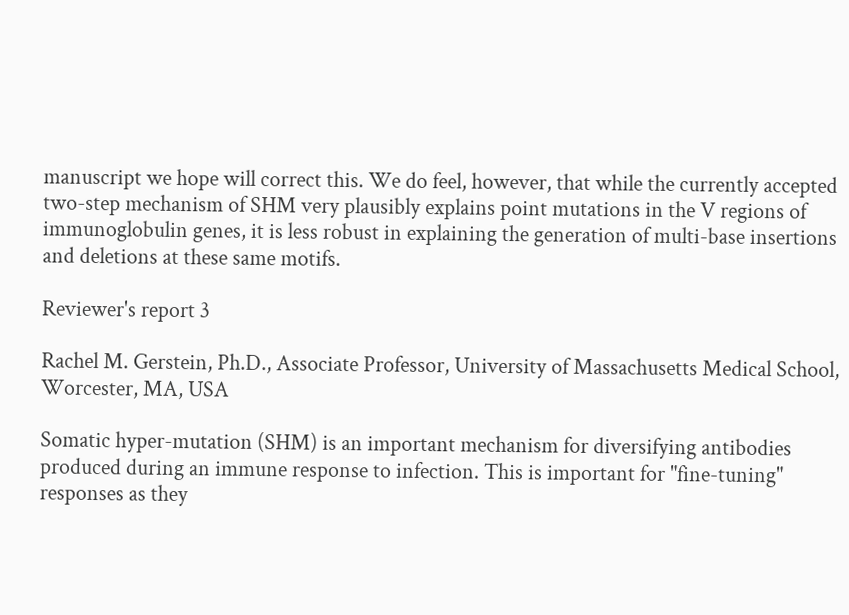manuscript we hope will correct this. We do feel, however, that while the currently accepted two-step mechanism of SHM very plausibly explains point mutations in the V regions of immunoglobulin genes, it is less robust in explaining the generation of multi-base insertions and deletions at these same motifs.

Reviewer's report 3

Rachel M. Gerstein, Ph.D., Associate Professor, University of Massachusetts Medical School, Worcester, MA, USA

Somatic hyper-mutation (SHM) is an important mechanism for diversifying antibodies produced during an immune response to infection. This is important for "fine-tuning" responses as they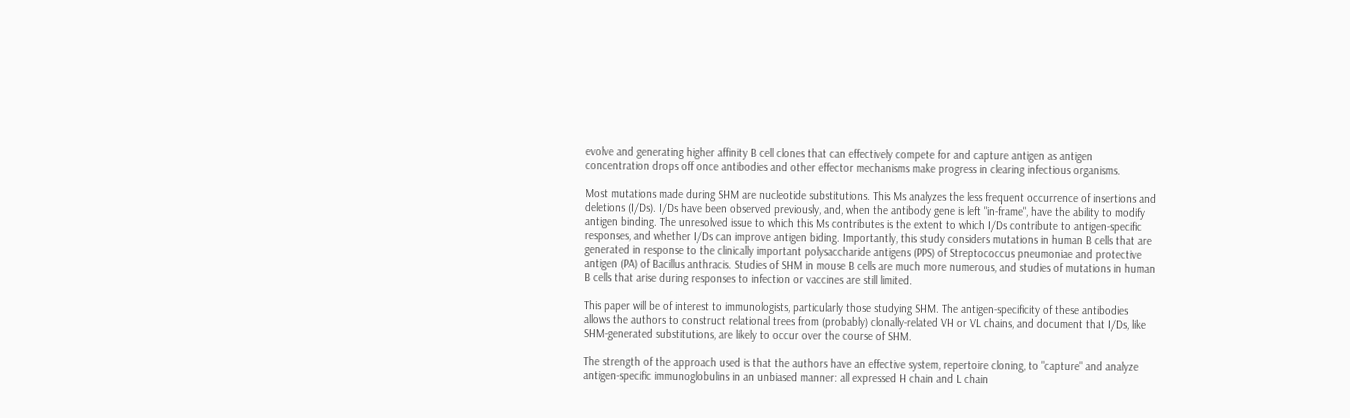evolve and generating higher affinity B cell clones that can effectively compete for and capture antigen as antigen concentration drops off once antibodies and other effector mechanisms make progress in clearing infectious organisms.

Most mutations made during SHM are nucleotide substitutions. This Ms analyzes the less frequent occurrence of insertions and deletions (I/Ds). I/Ds have been observed previously, and, when the antibody gene is left "in-frame", have the ability to modify antigen binding. The unresolved issue to which this Ms contributes is the extent to which I/Ds contribute to antigen-specific responses, and whether I/Ds can improve antigen biding. Importantly, this study considers mutations in human B cells that are generated in response to the clinically important polysaccharide antigens (PPS) of Streptococcus pneumoniae and protective antigen (PA) of Bacillus anthracis. Studies of SHM in mouse B cells are much more numerous, and studies of mutations in human B cells that arise during responses to infection or vaccines are still limited.

This paper will be of interest to immunologists, particularly those studying SHM. The antigen-specificity of these antibodies allows the authors to construct relational trees from (probably) clonally-related VH or VL chains, and document that I/Ds, like SHM-generated substitutions, are likely to occur over the course of SHM.

The strength of the approach used is that the authors have an effective system, repertoire cloning, to "capture" and analyze antigen-specific immunoglobulins in an unbiased manner: all expressed H chain and L chain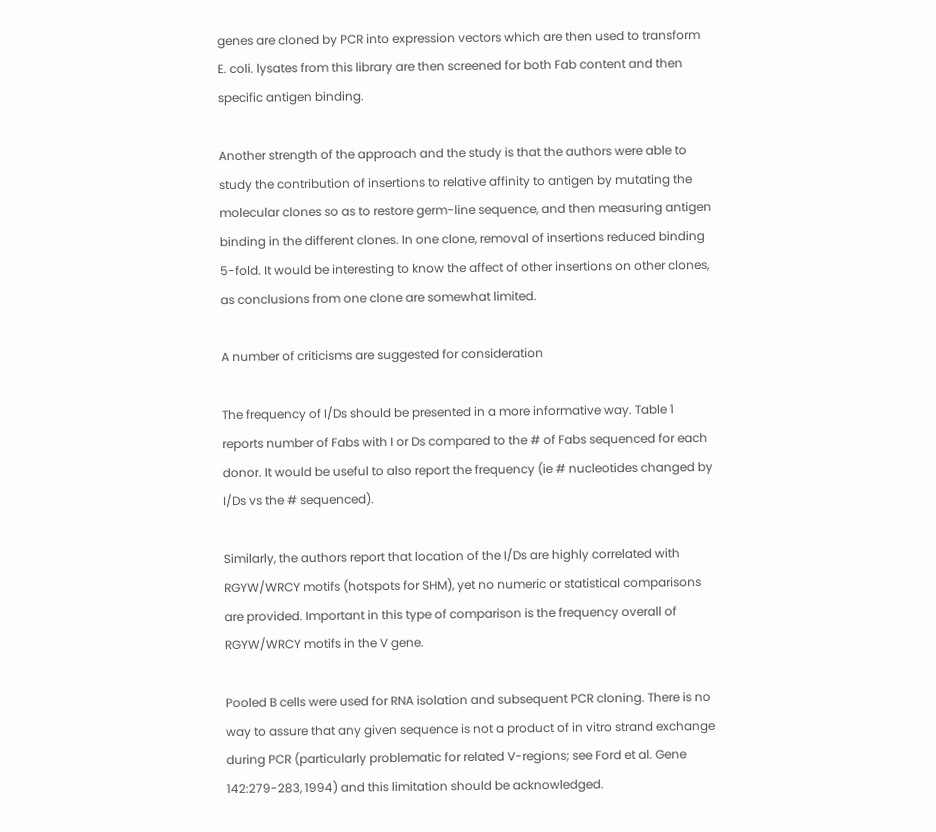genes are cloned by PCR into expression vectors which are then used to transform E. coli. lysates from this library are then screened for both Fab content and then specific antigen binding.

Another strength of the approach and the study is that the authors were able to study the contribution of insertions to relative affinity to antigen by mutating the molecular clones so as to restore germ-line sequence, and then measuring antigen binding in the different clones. In one clone, removal of insertions reduced binding 5-fold. It would be interesting to know the affect of other insertions on other clones, as conclusions from one clone are somewhat limited.

A number of criticisms are suggested for consideration

The frequency of I/Ds should be presented in a more informative way. Table 1 reports number of Fabs with I or Ds compared to the # of Fabs sequenced for each donor. It would be useful to also report the frequency (ie # nucleotides changed by I/Ds vs the # sequenced).

Similarly, the authors report that location of the I/Ds are highly correlated with RGYW/WRCY motifs (hotspots for SHM), yet no numeric or statistical comparisons are provided. Important in this type of comparison is the frequency overall of RGYW/WRCY motifs in the V gene.

Pooled B cells were used for RNA isolation and subsequent PCR cloning. There is no way to assure that any given sequence is not a product of in vitro strand exchange during PCR (particularly problematic for related V-regions; see Ford et al. Gene 142:279-283, 1994) and this limitation should be acknowledged.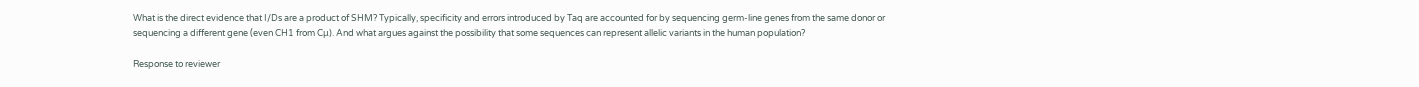What is the direct evidence that I/Ds are a product of SHM? Typically, specificity and errors introduced by Taq are accounted for by sequencing germ-line genes from the same donor or sequencing a different gene (even CH1 from Cμ). And what argues against the possibility that some sequences can represent allelic variants in the human population?

Response to reviewer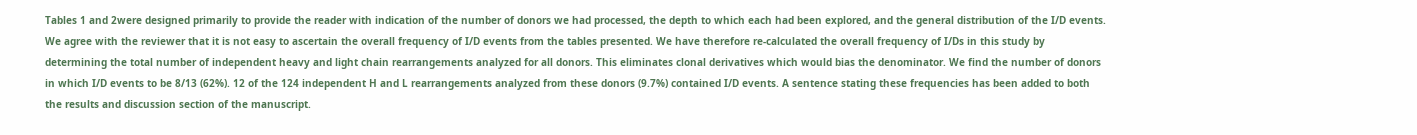Tables 1 and 2were designed primarily to provide the reader with indication of the number of donors we had processed, the depth to which each had been explored, and the general distribution of the I/D events. We agree with the reviewer that it is not easy to ascertain the overall frequency of I/D events from the tables presented. We have therefore re-calculated the overall frequency of I/Ds in this study by determining the total number of independent heavy and light chain rearrangements analyzed for all donors. This eliminates clonal derivatives which would bias the denominator. We find the number of donors in which I/D events to be 8/13 (62%). 12 of the 124 independent H and L rearrangements analyzed from these donors (9.7%) contained I/D events. A sentence stating these frequencies has been added to both the results and discussion section of the manuscript.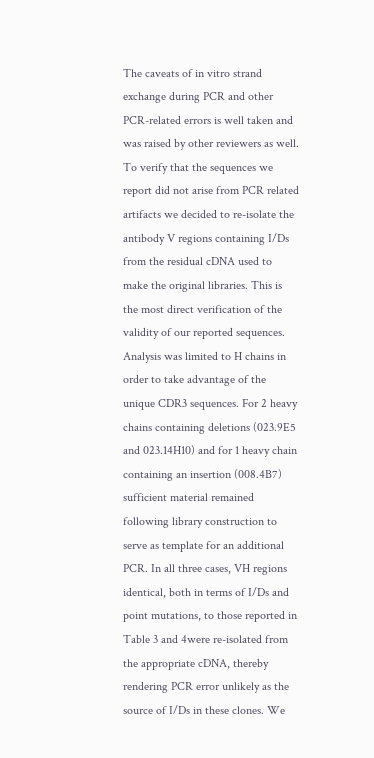The caveats of in vitro strand exchange during PCR and other PCR-related errors is well taken and was raised by other reviewers as well. To verify that the sequences we report did not arise from PCR related artifacts we decided to re-isolate the antibody V regions containing I/Ds from the residual cDNA used to make the original libraries. This is the most direct verification of the validity of our reported sequences. Analysis was limited to H chains in order to take advantage of the unique CDR3 sequences. For 2 heavy chains containing deletions (023.9E5 and 023.14H10) and for 1 heavy chain containing an insertion (008.4B7) sufficient material remained following library construction to serve as template for an additional PCR. In all three cases, VH regions identical, both in terms of I/Ds and point mutations, to those reported in Table 3 and 4were re-isolated from the appropriate cDNA, thereby rendering PCR error unlikely as the source of I/Ds in these clones. We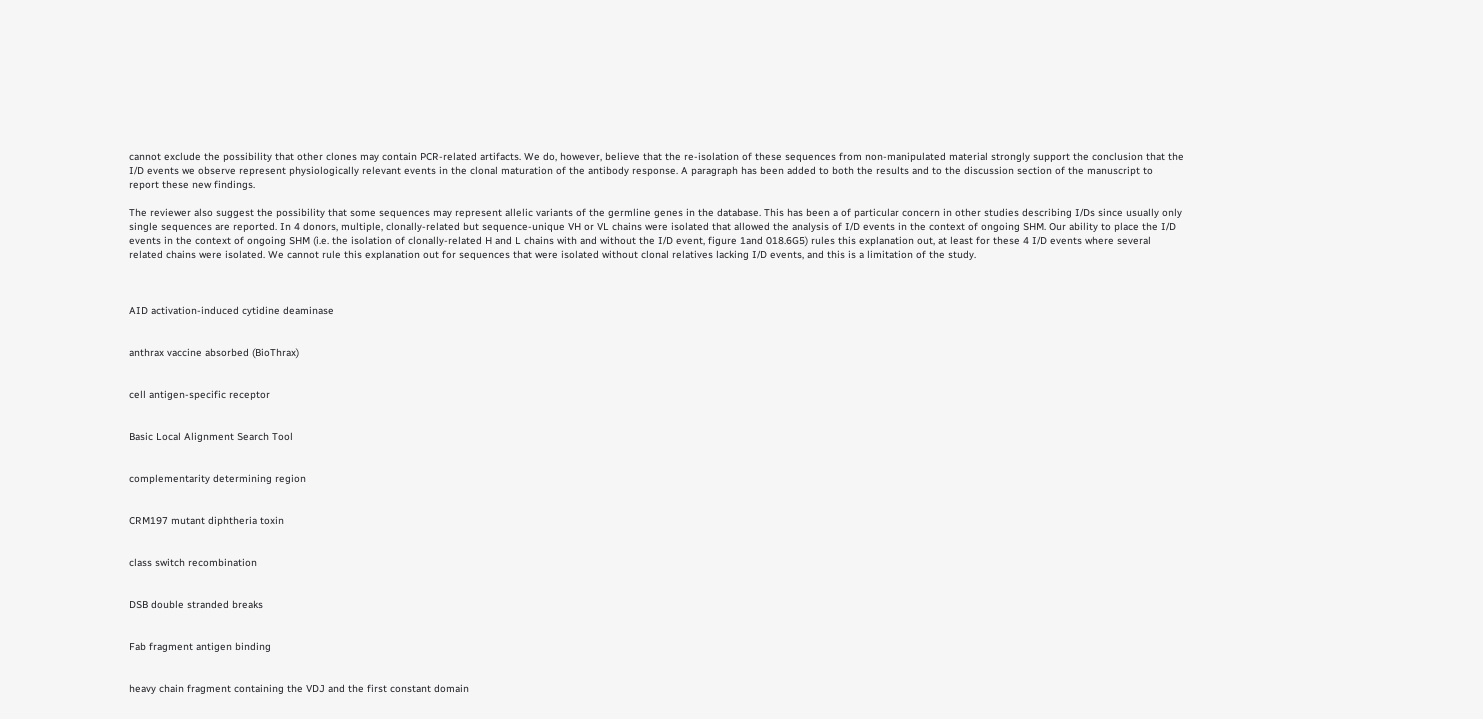cannot exclude the possibility that other clones may contain PCR-related artifacts. We do, however, believe that the re-isolation of these sequences from non-manipulated material strongly support the conclusion that the I/D events we observe represent physiologically relevant events in the clonal maturation of the antibody response. A paragraph has been added to both the results and to the discussion section of the manuscript to report these new findings.

The reviewer also suggest the possibility that some sequences may represent allelic variants of the germline genes in the database. This has been a of particular concern in other studies describing I/Ds since usually only single sequences are reported. In 4 donors, multiple, clonally-related but sequence-unique VH or VL chains were isolated that allowed the analysis of I/D events in the context of ongoing SHM. Our ability to place the I/D events in the context of ongoing SHM (i.e. the isolation of clonally-related H and L chains with and without the I/D event, figure 1and 018.6G5) rules this explanation out, at least for these 4 I/D events where several related chains were isolated. We cannot rule this explanation out for sequences that were isolated without clonal relatives lacking I/D events, and this is a limitation of the study.



AID activation-induced cytidine deaminase


anthrax vaccine absorbed (BioThrax)


cell antigen-specific receptor


Basic Local Alignment Search Tool


complementarity determining region


CRM197 mutant diphtheria toxin


class switch recombination


DSB double stranded breaks


Fab fragment antigen binding


heavy chain fragment containing the VDJ and the first constant domain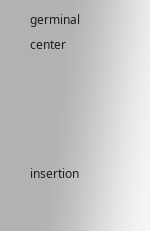germinal center




insertion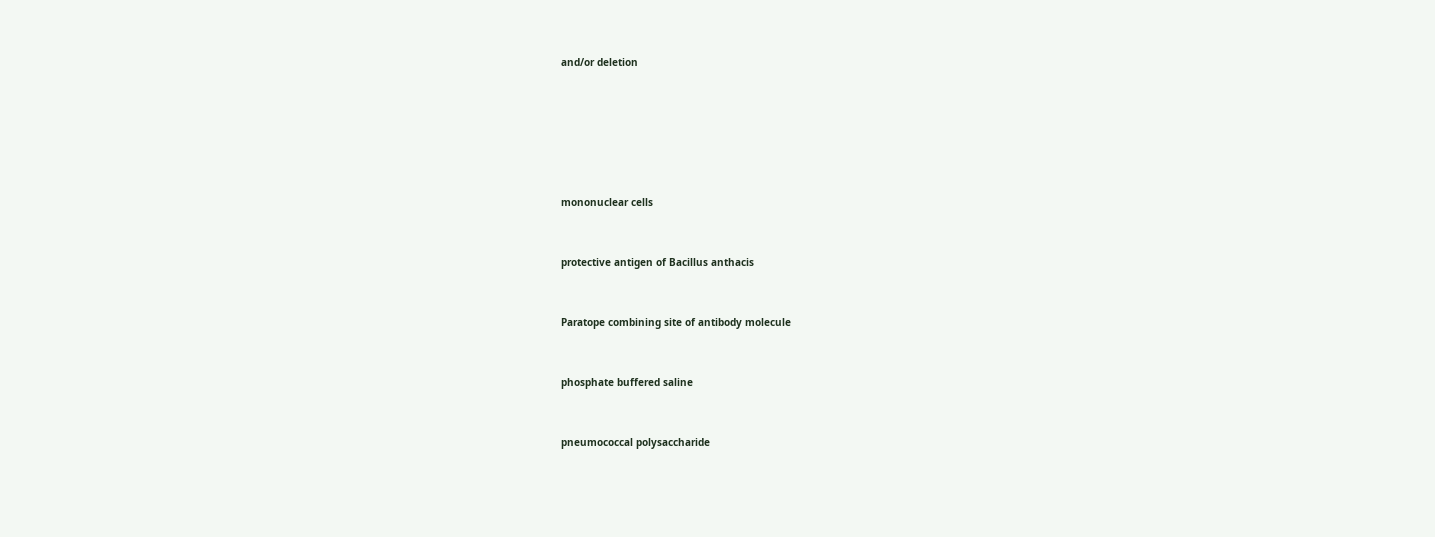and/or deletion






mononuclear cells


protective antigen of Bacillus anthacis


Paratope combining site of antibody molecule


phosphate buffered saline


pneumococcal polysaccharide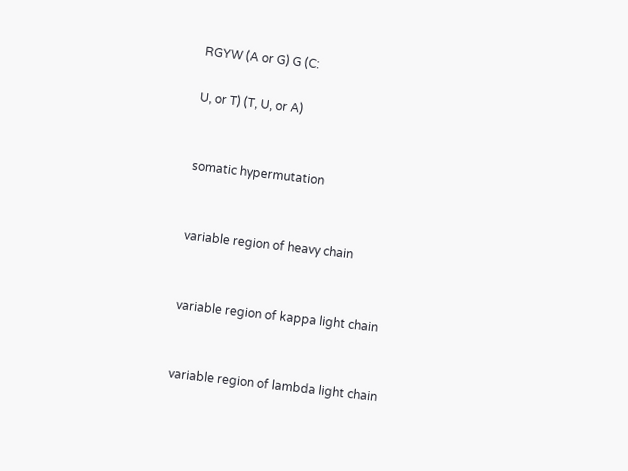RGYW (A or G) G (C:

U, or T) (T, U, or A)


somatic hypermutation


variable region of heavy chain


variable region of kappa light chain


variable region of lambda light chain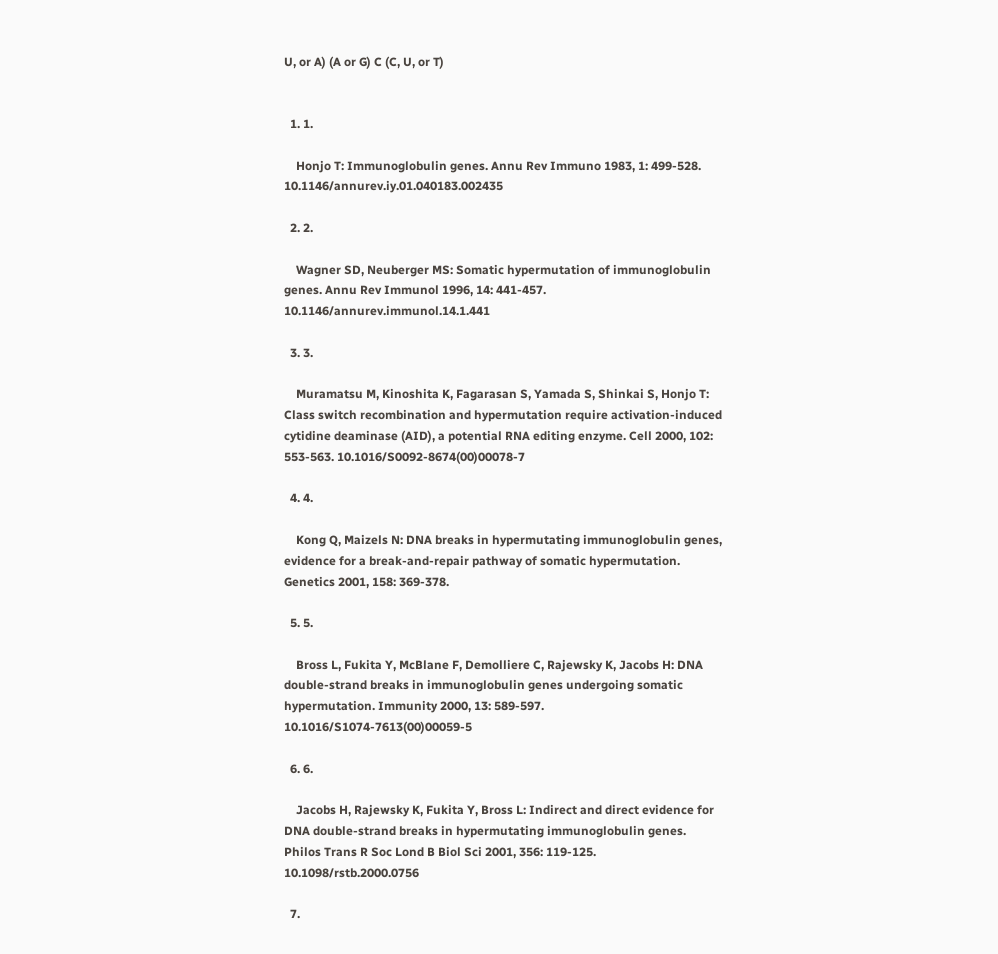U, or A) (A or G) C (C, U, or T)


  1. 1.

    Honjo T: Immunoglobulin genes. Annu Rev Immuno 1983, 1: 499-528. 10.1146/annurev.iy.01.040183.002435

  2. 2.

    Wagner SD, Neuberger MS: Somatic hypermutation of immunoglobulin genes. Annu Rev Immunol 1996, 14: 441-457. 10.1146/annurev.immunol.14.1.441

  3. 3.

    Muramatsu M, Kinoshita K, Fagarasan S, Yamada S, Shinkai S, Honjo T: Class switch recombination and hypermutation require activation-induced cytidine deaminase (AID), a potential RNA editing enzyme. Cell 2000, 102: 553-563. 10.1016/S0092-8674(00)00078-7

  4. 4.

    Kong Q, Maizels N: DNA breaks in hypermutating immunoglobulin genes, evidence for a break-and-repair pathway of somatic hypermutation. Genetics 2001, 158: 369-378.

  5. 5.

    Bross L, Fukita Y, McBlane F, Demolliere C, Rajewsky K, Jacobs H: DNA double-strand breaks in immunoglobulin genes undergoing somatic hypermutation. Immunity 2000, 13: 589-597. 10.1016/S1074-7613(00)00059-5

  6. 6.

    Jacobs H, Rajewsky K, Fukita Y, Bross L: Indirect and direct evidence for DNA double-strand breaks in hypermutating immunoglobulin genes. Philos Trans R Soc Lond B Biol Sci 2001, 356: 119-125. 10.1098/rstb.2000.0756

  7.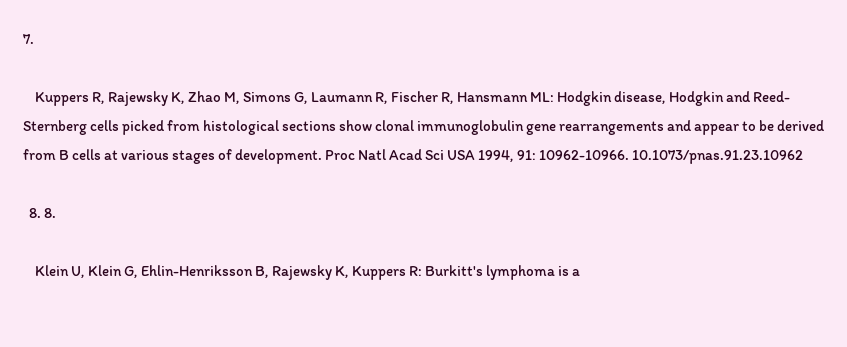7.

    Kuppers R, Rajewsky K, Zhao M, Simons G, Laumann R, Fischer R, Hansmann ML: Hodgkin disease, Hodgkin and Reed-Sternberg cells picked from histological sections show clonal immunoglobulin gene rearrangements and appear to be derived from B cells at various stages of development. Proc Natl Acad Sci USA 1994, 91: 10962-10966. 10.1073/pnas.91.23.10962

  8. 8.

    Klein U, Klein G, Ehlin-Henriksson B, Rajewsky K, Kuppers R: Burkitt's lymphoma is a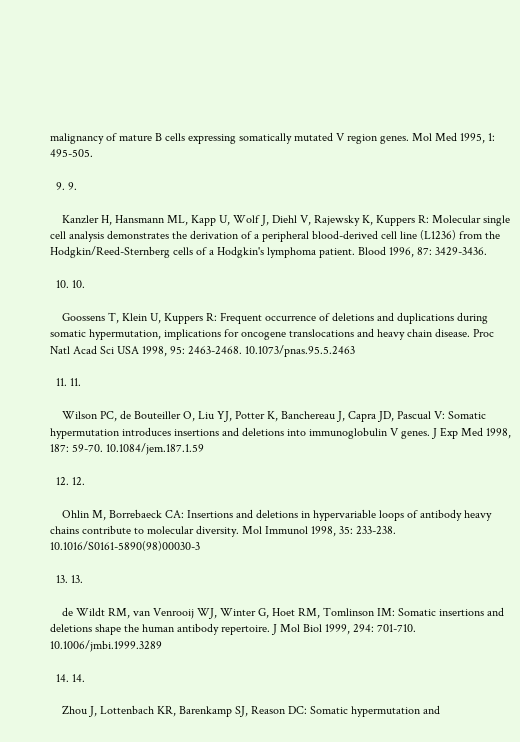malignancy of mature B cells expressing somatically mutated V region genes. Mol Med 1995, 1: 495-505.

  9. 9.

    Kanzler H, Hansmann ML, Kapp U, Wolf J, Diehl V, Rajewsky K, Kuppers R: Molecular single cell analysis demonstrates the derivation of a peripheral blood-derived cell line (L1236) from the Hodgkin/Reed-Sternberg cells of a Hodgkin's lymphoma patient. Blood 1996, 87: 3429-3436.

  10. 10.

    Goossens T, Klein U, Kuppers R: Frequent occurrence of deletions and duplications during somatic hypermutation, implications for oncogene translocations and heavy chain disease. Proc Natl Acad Sci USA 1998, 95: 2463-2468. 10.1073/pnas.95.5.2463

  11. 11.

    Wilson PC, de Bouteiller O, Liu YJ, Potter K, Banchereau J, Capra JD, Pascual V: Somatic hypermutation introduces insertions and deletions into immunoglobulin V genes. J Exp Med 1998, 187: 59-70. 10.1084/jem.187.1.59

  12. 12.

    Ohlin M, Borrebaeck CA: Insertions and deletions in hypervariable loops of antibody heavy chains contribute to molecular diversity. Mol Immunol 1998, 35: 233-238. 10.1016/S0161-5890(98)00030-3

  13. 13.

    de Wildt RM, van Venrooij WJ, Winter G, Hoet RM, Tomlinson IM: Somatic insertions and deletions shape the human antibody repertoire. J Mol Biol 1999, 294: 701-710. 10.1006/jmbi.1999.3289

  14. 14.

    Zhou J, Lottenbach KR, Barenkamp SJ, Reason DC: Somatic hypermutation and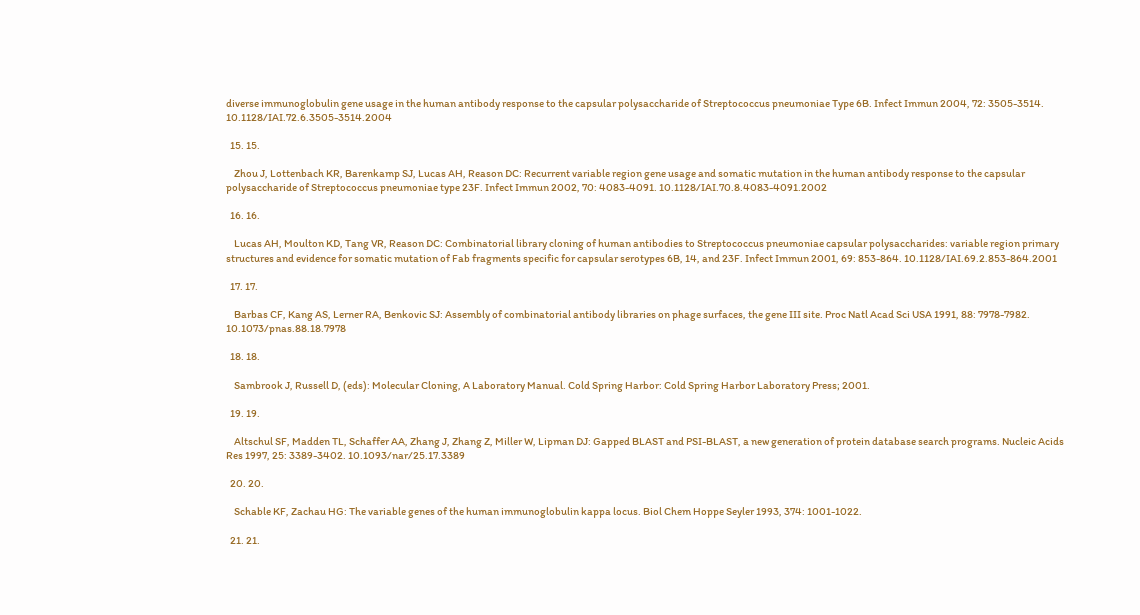diverse immunoglobulin gene usage in the human antibody response to the capsular polysaccharide of Streptococcus pneumoniae Type 6B. Infect Immun 2004, 72: 3505-3514. 10.1128/IAI.72.6.3505-3514.2004

  15. 15.

    Zhou J, Lottenbach KR, Barenkamp SJ, Lucas AH, Reason DC: Recurrent variable region gene usage and somatic mutation in the human antibody response to the capsular polysaccharide of Streptococcus pneumoniae type 23F. Infect Immun 2002, 70: 4083-4091. 10.1128/IAI.70.8.4083-4091.2002

  16. 16.

    Lucas AH, Moulton KD, Tang VR, Reason DC: Combinatorial library cloning of human antibodies to Streptococcus pneumoniae capsular polysaccharides: variable region primary structures and evidence for somatic mutation of Fab fragments specific for capsular serotypes 6B, 14, and 23F. Infect Immun 2001, 69: 853-864. 10.1128/IAI.69.2.853-864.2001

  17. 17.

    Barbas CF, Kang AS, Lerner RA, Benkovic SJ: Assembly of combinatorial antibody libraries on phage surfaces, the gene III site. Proc Natl Acad Sci USA 1991, 88: 7978-7982. 10.1073/pnas.88.18.7978

  18. 18.

    Sambrook J, Russell D, (eds): Molecular Cloning, A Laboratory Manual. Cold Spring Harbor: Cold Spring Harbor Laboratory Press; 2001.

  19. 19.

    Altschul SF, Madden TL, Schaffer AA, Zhang J, Zhang Z, Miller W, Lipman DJ: Gapped BLAST and PSI-BLAST, a new generation of protein database search programs. Nucleic Acids Res 1997, 25: 3389-3402. 10.1093/nar/25.17.3389

  20. 20.

    Schable KF, Zachau HG: The variable genes of the human immunoglobulin kappa locus. Biol Chem Hoppe Seyler 1993, 374: 1001-1022.

  21. 21.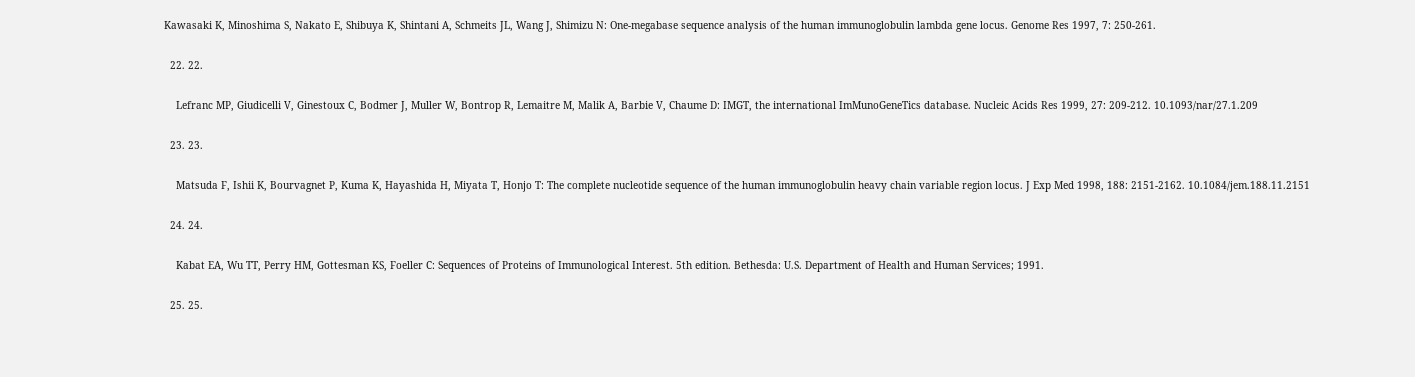Kawasaki K, Minoshima S, Nakato E, Shibuya K, Shintani A, Schmeits JL, Wang J, Shimizu N: One-megabase sequence analysis of the human immunoglobulin lambda gene locus. Genome Res 1997, 7: 250-261.

  22. 22.

    Lefranc MP, Giudicelli V, Ginestoux C, Bodmer J, Muller W, Bontrop R, Lemaitre M, Malik A, Barbie V, Chaume D: IMGT, the international ImMunoGeneTics database. Nucleic Acids Res 1999, 27: 209-212. 10.1093/nar/27.1.209

  23. 23.

    Matsuda F, Ishii K, Bourvagnet P, Kuma K, Hayashida H, Miyata T, Honjo T: The complete nucleotide sequence of the human immunoglobulin heavy chain variable region locus. J Exp Med 1998, 188: 2151-2162. 10.1084/jem.188.11.2151

  24. 24.

    Kabat EA, Wu TT, Perry HM, Gottesman KS, Foeller C: Sequences of Proteins of Immunological Interest. 5th edition. Bethesda: U.S. Department of Health and Human Services; 1991.

  25. 25.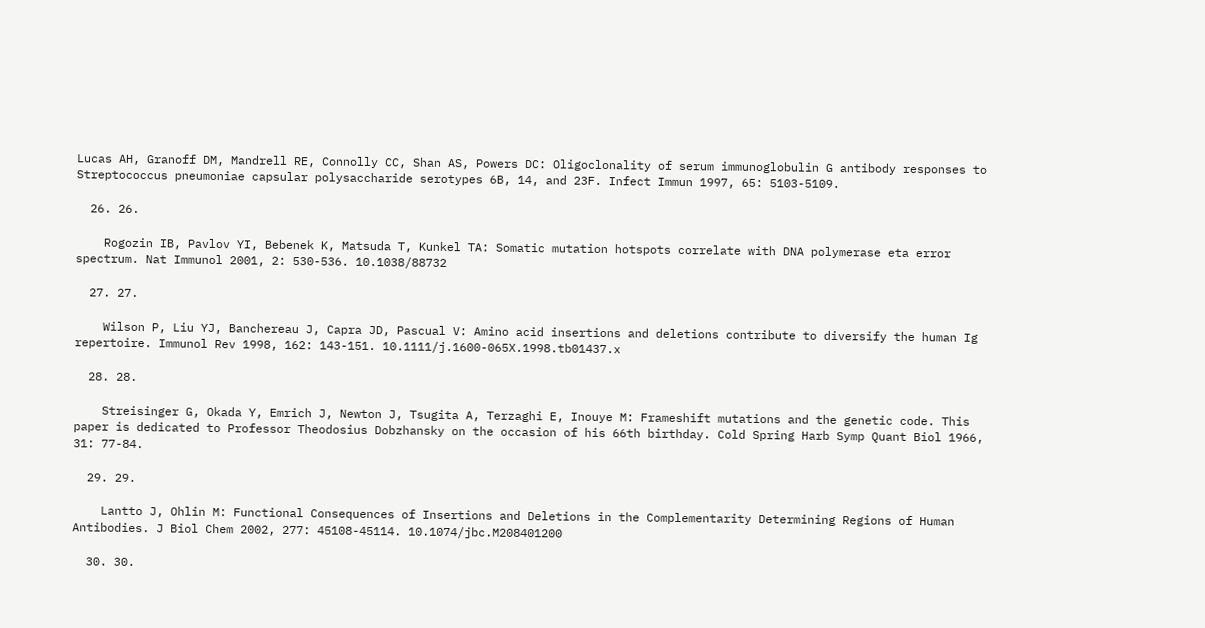Lucas AH, Granoff DM, Mandrell RE, Connolly CC, Shan AS, Powers DC: Oligoclonality of serum immunoglobulin G antibody responses to Streptococcus pneumoniae capsular polysaccharide serotypes 6B, 14, and 23F. Infect Immun 1997, 65: 5103-5109.

  26. 26.

    Rogozin IB, Pavlov YI, Bebenek K, Matsuda T, Kunkel TA: Somatic mutation hotspots correlate with DNA polymerase eta error spectrum. Nat Immunol 2001, 2: 530-536. 10.1038/88732

  27. 27.

    Wilson P, Liu YJ, Banchereau J, Capra JD, Pascual V: Amino acid insertions and deletions contribute to diversify the human Ig repertoire. Immunol Rev 1998, 162: 143-151. 10.1111/j.1600-065X.1998.tb01437.x

  28. 28.

    Streisinger G, Okada Y, Emrich J, Newton J, Tsugita A, Terzaghi E, Inouye M: Frameshift mutations and the genetic code. This paper is dedicated to Professor Theodosius Dobzhansky on the occasion of his 66th birthday. Cold Spring Harb Symp Quant Biol 1966, 31: 77-84.

  29. 29.

    Lantto J, Ohlin M: Functional Consequences of Insertions and Deletions in the Complementarity Determining Regions of Human Antibodies. J Biol Chem 2002, 277: 45108-45114. 10.1074/jbc.M208401200

  30. 30.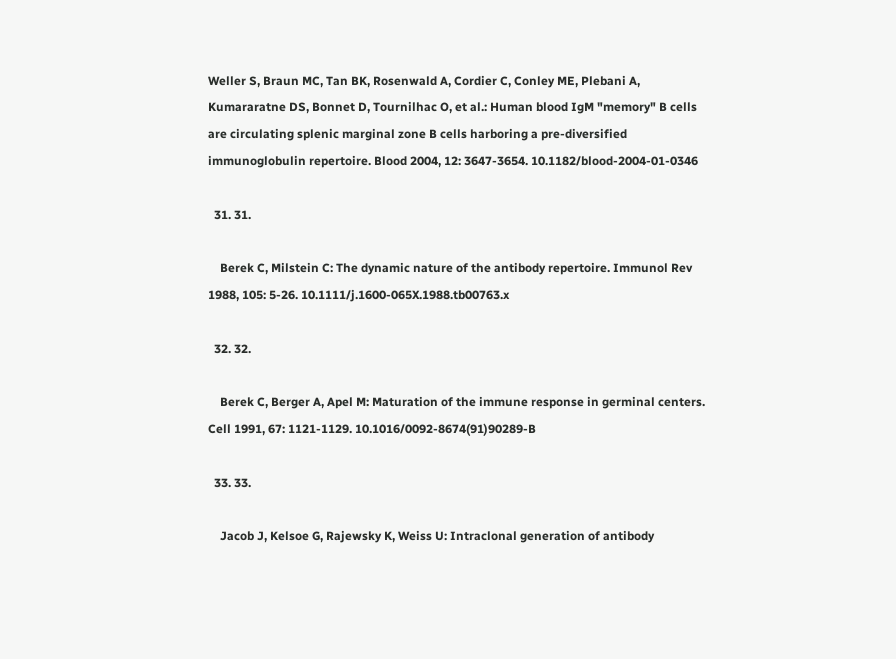Weller S, Braun MC, Tan BK, Rosenwald A, Cordier C, Conley ME, Plebani A, Kumararatne DS, Bonnet D, Tournilhac O, et al.: Human blood IgM "memory" B cells are circulating splenic marginal zone B cells harboring a pre-diversified immunoglobulin repertoire. Blood 2004, 12: 3647-3654. 10.1182/blood-2004-01-0346

  31. 31.

    Berek C, Milstein C: The dynamic nature of the antibody repertoire. Immunol Rev 1988, 105: 5-26. 10.1111/j.1600-065X.1988.tb00763.x

  32. 32.

    Berek C, Berger A, Apel M: Maturation of the immune response in germinal centers. Cell 1991, 67: 1121-1129. 10.1016/0092-8674(91)90289-B

  33. 33.

    Jacob J, Kelsoe G, Rajewsky K, Weiss U: Intraclonal generation of antibody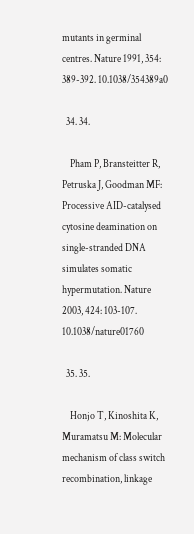mutants in germinal centres. Nature 1991, 354: 389-392. 10.1038/354389a0

  34. 34.

    Pham P, Bransteitter R, Petruska J, Goodman MF: Processive AID-catalysed cytosine deamination on single-stranded DNA simulates somatic hypermutation. Nature 2003, 424: 103-107. 10.1038/nature01760

  35. 35.

    Honjo T, Kinoshita K, Muramatsu M: Molecular mechanism of class switch recombination, linkage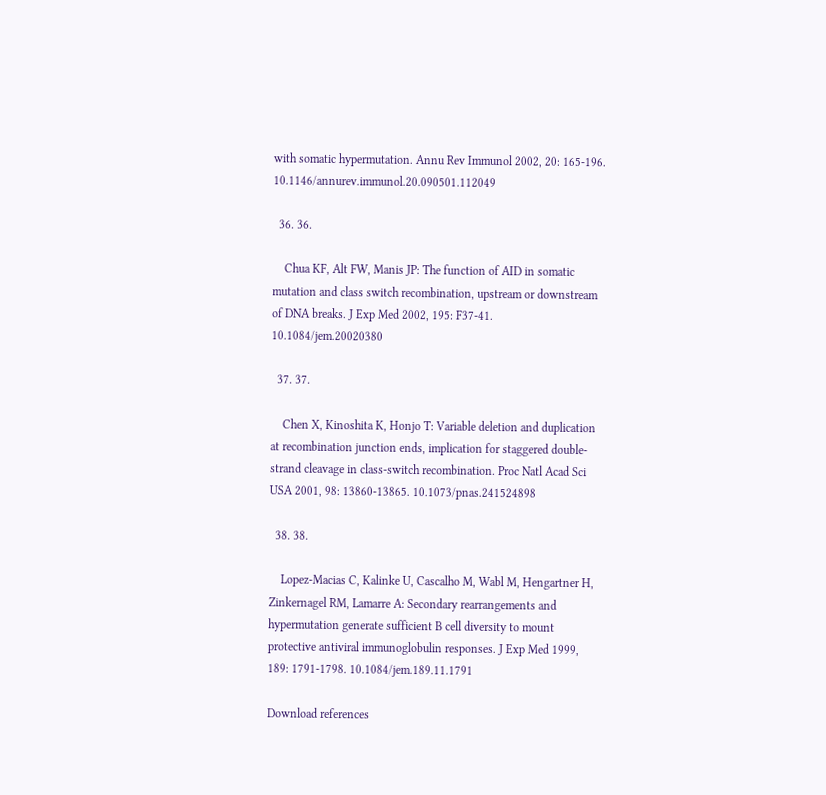with somatic hypermutation. Annu Rev Immunol 2002, 20: 165-196. 10.1146/annurev.immunol.20.090501.112049

  36. 36.

    Chua KF, Alt FW, Manis JP: The function of AID in somatic mutation and class switch recombination, upstream or downstream of DNA breaks. J Exp Med 2002, 195: F37-41. 10.1084/jem.20020380

  37. 37.

    Chen X, Kinoshita K, Honjo T: Variable deletion and duplication at recombination junction ends, implication for staggered double-strand cleavage in class-switch recombination. Proc Natl Acad Sci USA 2001, 98: 13860-13865. 10.1073/pnas.241524898

  38. 38.

    Lopez-Macias C, Kalinke U, Cascalho M, Wabl M, Hengartner H, Zinkernagel RM, Lamarre A: Secondary rearrangements and hypermutation generate sufficient B cell diversity to mount protective antiviral immunoglobulin responses. J Exp Med 1999, 189: 1791-1798. 10.1084/jem.189.11.1791

Download references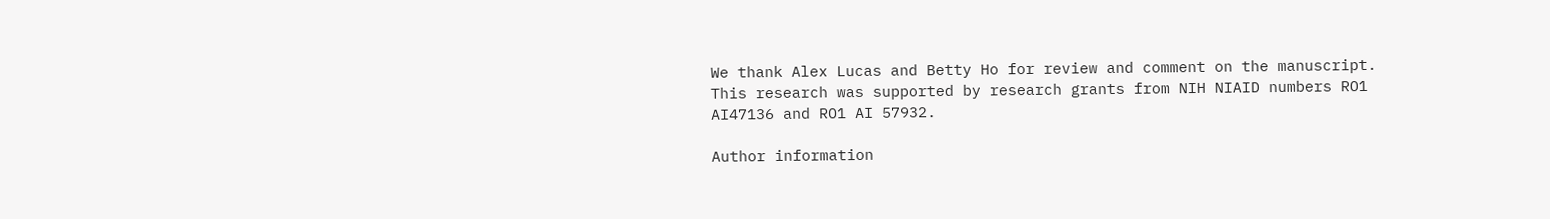We thank Alex Lucas and Betty Ho for review and comment on the manuscript. This research was supported by research grants from NIH NIAID numbers RO1 AI47136 and RO1 AI 57932.

Author information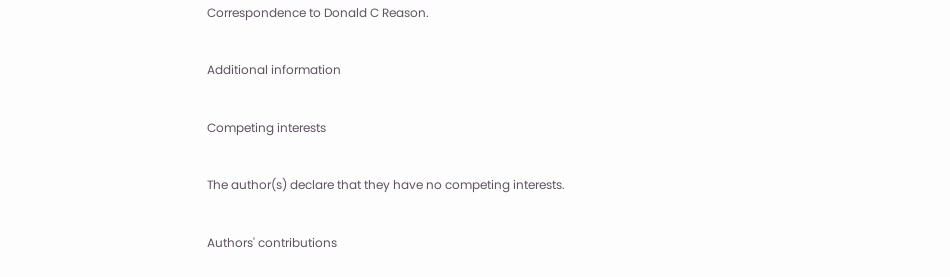Correspondence to Donald C Reason.

Additional information

Competing interests

The author(s) declare that they have no competing interests.

Authors' contributions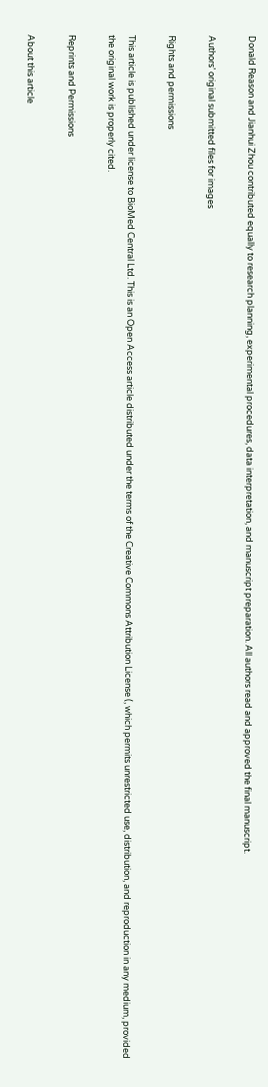Donald Reason and Jianhui Zhou contributed equally to research planning, experimental procedures, data interpretation, and manuscript preparation. All authors read and approved the final manuscript.

Authors’ original submitted files for images

Rights and permissions

This article is published under license to BioMed Central Ltd. This is an Open Access article distributed under the terms of the Creative Commons Attribution License (, which permits unrestricted use, distribution, and reproduction in any medium, provided the original work is properly cited.

Reprints and Permissions

About this article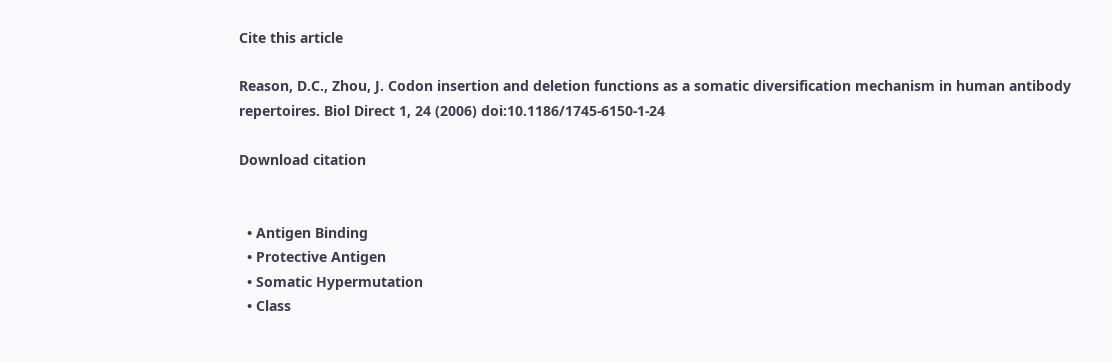Cite this article

Reason, D.C., Zhou, J. Codon insertion and deletion functions as a somatic diversification mechanism in human antibody repertoires. Biol Direct 1, 24 (2006) doi:10.1186/1745-6150-1-24

Download citation


  • Antigen Binding
  • Protective Antigen
  • Somatic Hypermutation
  • Class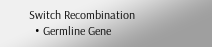Switch Recombination
  • Germline Gene